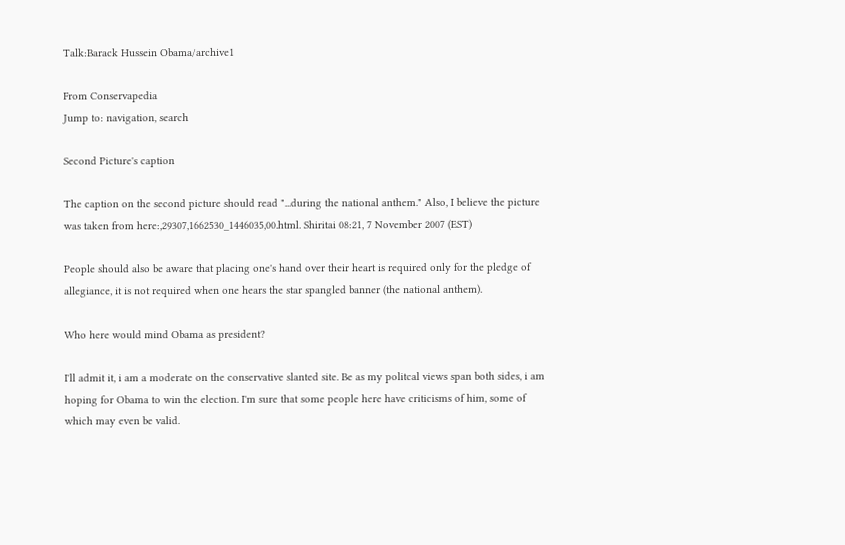Talk:Barack Hussein Obama/archive1

From Conservapedia
Jump to: navigation, search

Second Picture's caption

The caption on the second picture should read "...during the national anthem." Also, I believe the picture was taken from here:,29307,1662530_1446035,00.html. Shiritai 08:21, 7 November 2007 (EST)

People should also be aware that placing one's hand over their heart is required only for the pledge of allegiance, it is not required when one hears the star spangled banner (the national anthem).

Who here would mind Obama as president?

I'll admit it, i am a moderate on the conservative slanted site. Be as my politcal views span both sides, i am hoping for Obama to win the election. I'm sure that some people here have criticisms of him, some of which may even be valid.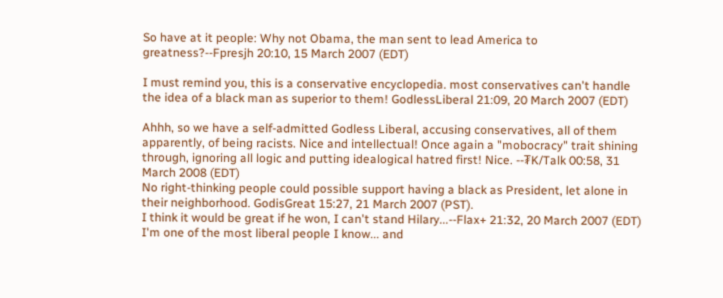So have at it people: Why not Obama, the man sent to lead America to greatness?--Fpresjh 20:10, 15 March 2007 (EDT)

I must remind you, this is a conservative encyclopedia. most conservatives can't handle the idea of a black man as superior to them! GodlessLiberal 21:09, 20 March 2007 (EDT)

Ahhh, so we have a self-admitted Godless Liberal, accusing conservatives, all of them apparently, of being racists. Nice and intellectual! Once again a "mobocracy" trait shining through, ignoring all logic and putting idealogical hatred first! Nice. --₮K/Talk 00:58, 31 March 2008 (EDT)
No right-thinking people could possible support having a black as President, let alone in their neighborhood. GodisGreat 15:27, 21 March 2007 (PST).
I think it would be great if he won, I can't stand Hilary...--Flax+ 21:32, 20 March 2007 (EDT)
I'm one of the most liberal people I know... and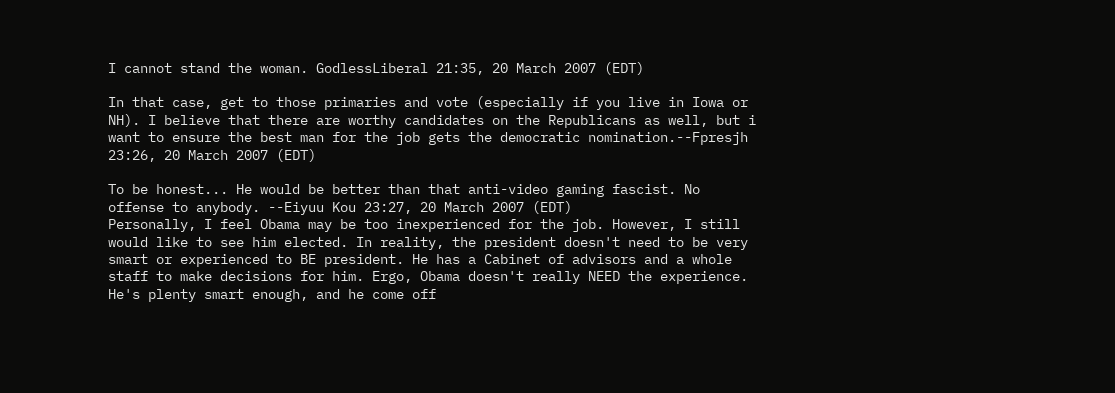I cannot stand the woman. GodlessLiberal 21:35, 20 March 2007 (EDT)

In that case, get to those primaries and vote (especially if you live in Iowa or NH). I believe that there are worthy candidates on the Republicans as well, but i want to ensure the best man for the job gets the democratic nomination.--Fpresjh 23:26, 20 March 2007 (EDT)

To be honest... He would be better than that anti-video gaming fascist. No offense to anybody. --Eiyuu Kou 23:27, 20 March 2007 (EDT)
Personally, I feel Obama may be too inexperienced for the job. However, I still would like to see him elected. In reality, the president doesn't need to be very smart or experienced to BE president. He has a Cabinet of advisors and a whole staff to make decisions for him. Ergo, Obama doesn't really NEED the experience. He's plenty smart enough, and he come off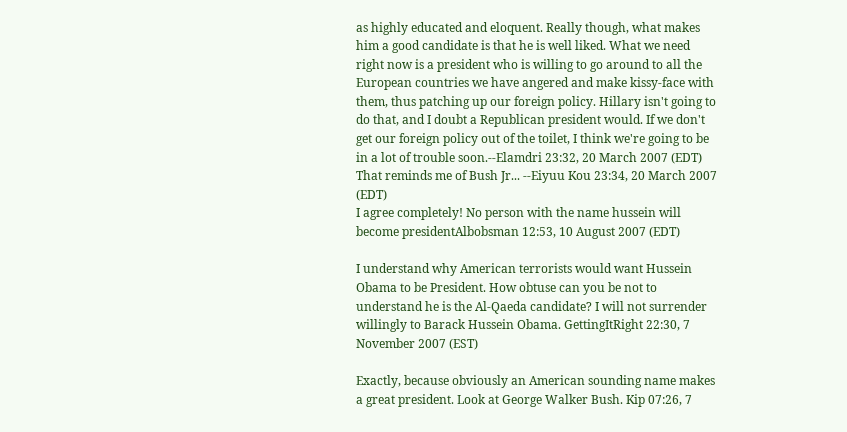as highly educated and eloquent. Really though, what makes him a good candidate is that he is well liked. What we need right now is a president who is willing to go around to all the European countries we have angered and make kissy-face with them, thus patching up our foreign policy. Hillary isn't going to do that, and I doubt a Republican president would. If we don't get our foreign policy out of the toilet, I think we're going to be in a lot of trouble soon.--Elamdri 23:32, 20 March 2007 (EDT)
That reminds me of Bush Jr... --Eiyuu Kou 23:34, 20 March 2007 (EDT)
I agree completely! No person with the name hussein will become presidentAlbobsman 12:53, 10 August 2007 (EDT)

I understand why American terrorists would want Hussein Obama to be President. How obtuse can you be not to understand he is the Al-Qaeda candidate? I will not surrender willingly to Barack Hussein Obama. GettingItRight 22:30, 7 November 2007 (EST)

Exactly, because obviously an American sounding name makes a great president. Look at George Walker Bush. Kip 07:26, 7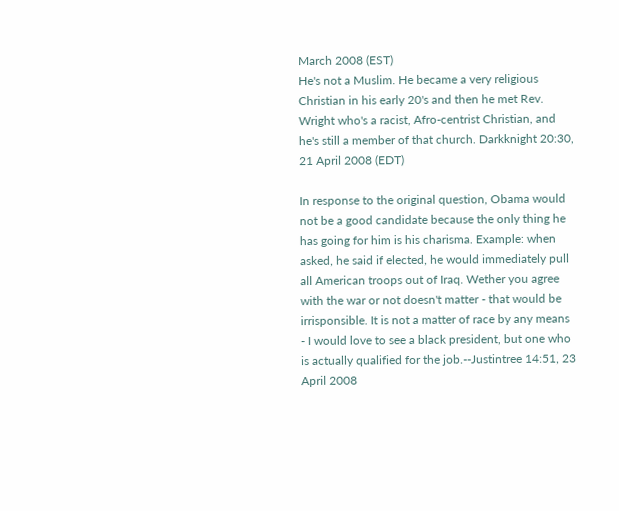March 2008 (EST)
He's not a Muslim. He became a very religious Christian in his early 20's and then he met Rev. Wright who's a racist, Afro-centrist Christian, and he's still a member of that church. Darkknight 20:30, 21 April 2008 (EDT)

In response to the original question, Obama would not be a good candidate because the only thing he has going for him is his charisma. Example: when asked, he said if elected, he would immediately pull all American troops out of Iraq. Wether you agree with the war or not doesn't matter - that would be irrisponsible. It is not a matter of race by any means - I would love to see a black president, but one who is actually qualified for the job.--Justintree 14:51, 23 April 2008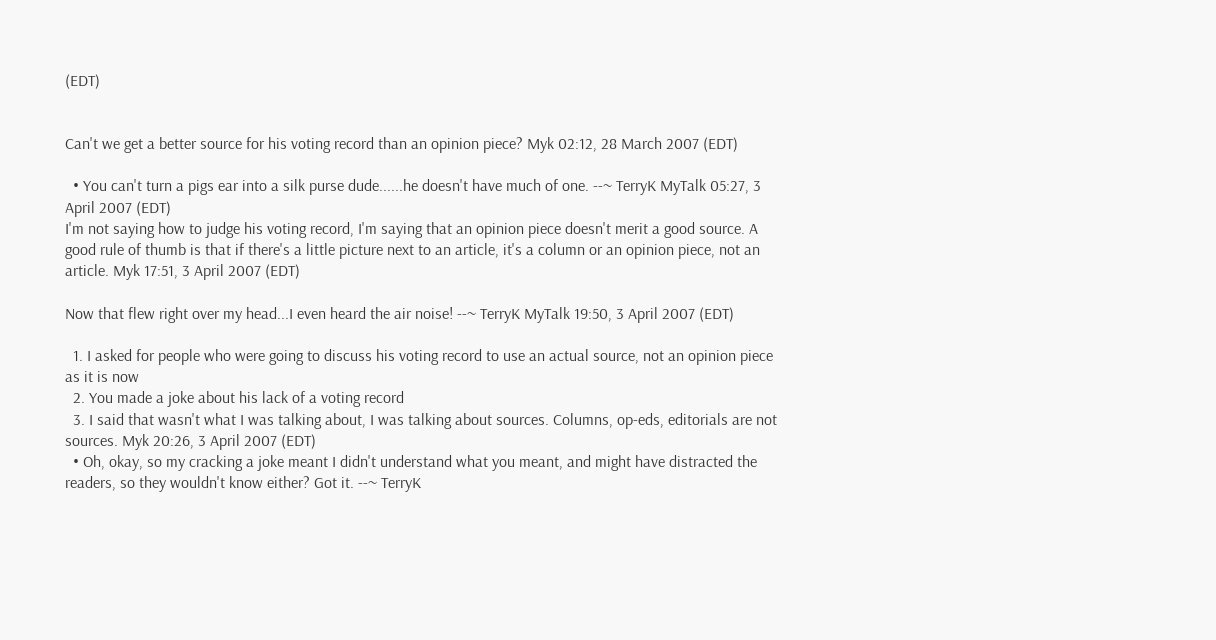(EDT)


Can't we get a better source for his voting record than an opinion piece? Myk 02:12, 28 March 2007 (EDT)

  • You can't turn a pigs ear into a silk purse dude......he doesn't have much of one. --~ TerryK MyTalk 05:27, 3 April 2007 (EDT)
I'm not saying how to judge his voting record, I'm saying that an opinion piece doesn't merit a good source. A good rule of thumb is that if there's a little picture next to an article, it's a column or an opinion piece, not an article. Myk 17:51, 3 April 2007 (EDT)

Now that flew right over my head...I even heard the air noise! --~ TerryK MyTalk 19:50, 3 April 2007 (EDT)

  1. I asked for people who were going to discuss his voting record to use an actual source, not an opinion piece as it is now
  2. You made a joke about his lack of a voting record
  3. I said that wasn't what I was talking about, I was talking about sources. Columns, op-eds, editorials are not sources. Myk 20:26, 3 April 2007 (EDT)
  • Oh, okay, so my cracking a joke meant I didn't understand what you meant, and might have distracted the readers, so they wouldn't know either? Got it. --~ TerryK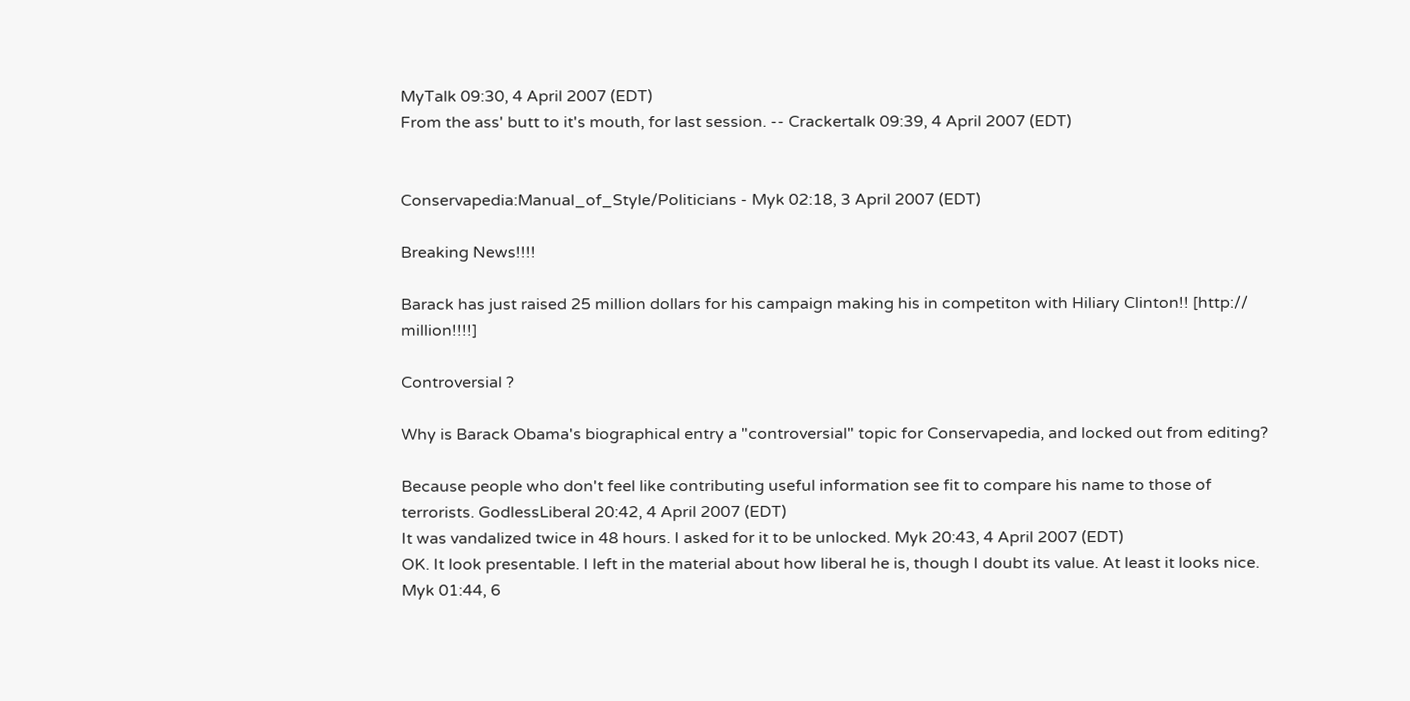MyTalk 09:30, 4 April 2007 (EDT)
From the ass' butt to it's mouth, for last session. -- Crackertalk 09:39, 4 April 2007 (EDT)


Conservapedia:Manual_of_Style/Politicians - Myk 02:18, 3 April 2007 (EDT)

Breaking News!!!!

Barack has just raised 25 million dollars for his campaign making his in competiton with Hiliary Clinton!! [http:// million!!!!]

Controversial ?

Why is Barack Obama's biographical entry a "controversial" topic for Conservapedia, and locked out from editing?

Because people who don't feel like contributing useful information see fit to compare his name to those of terrorists. GodlessLiberal 20:42, 4 April 2007 (EDT)
It was vandalized twice in 48 hours. I asked for it to be unlocked. Myk 20:43, 4 April 2007 (EDT)
OK. It look presentable. I left in the material about how liberal he is, though I doubt its value. At least it looks nice. Myk 01:44, 6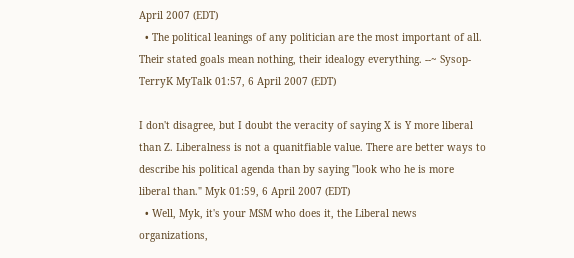April 2007 (EDT)
  • The political leanings of any politician are the most important of all. Their stated goals mean nothing, their idealogy everything. --~ Sysop-TerryK MyTalk 01:57, 6 April 2007 (EDT)

I don't disagree, but I doubt the veracity of saying X is Y more liberal than Z. Liberalness is not a quanitfiable value. There are better ways to describe his political agenda than by saying "look who he is more liberal than." Myk 01:59, 6 April 2007 (EDT)
  • Well, Myk, it's your MSM who does it, the Liberal news organizations,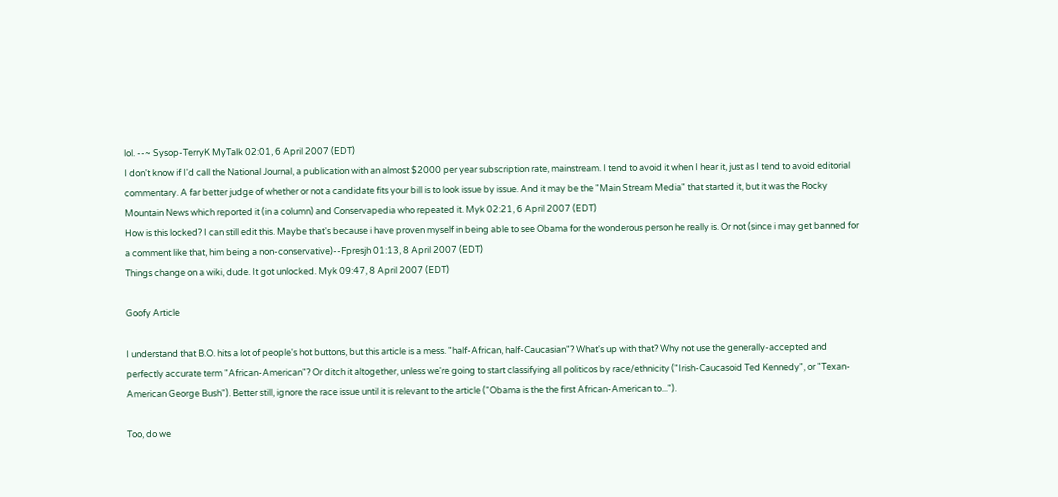lol. --~ Sysop-TerryK MyTalk 02:01, 6 April 2007 (EDT)
I don't know if I'd call the National Journal, a publication with an almost $2000 per year subscription rate, mainstream. I tend to avoid it when I hear it, just as I tend to avoid editorial commentary. A far better judge of whether or not a candidate fits your bill is to look issue by issue. And it may be the "Main Stream Media" that started it, but it was the Rocky Mountain News which reported it (in a column) and Conservapedia who repeated it. Myk 02:21, 6 April 2007 (EDT)
How is this locked? I can still edit this. Maybe that's because i have proven myself in being able to see Obama for the wonderous person he really is. Or not (since i may get banned for a comment like that, him being a non-conservative)--Fpresjh 01:13, 8 April 2007 (EDT)
Things change on a wiki, dude. It got unlocked. Myk 09:47, 8 April 2007 (EDT)

Goofy Article

I understand that B.O. hits a lot of people's hot buttons, but this article is a mess. "half-African, half-Caucasian"? What's up with that? Why not use the generally-accepted and perfectly accurate term "African-American"? Or ditch it altogether, unless we're going to start classifying all politicos by race/ethnicity ("Irish-Caucasoid Ted Kennedy", or "Texan-American George Bush"). Better still, ignore the race issue until it is relevant to the article ("Obama is the the first African-American to...").

Too, do we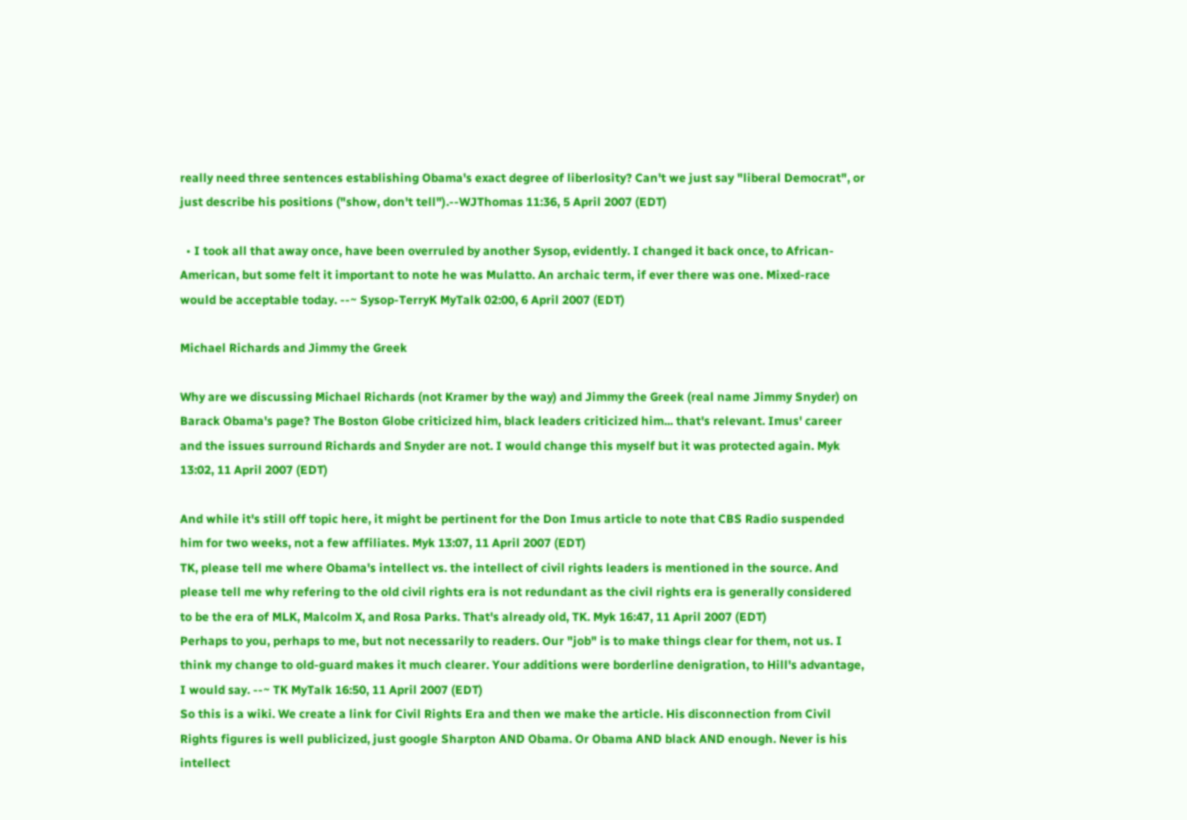really need three sentences establishing Obama's exact degree of liberlosity? Can't we just say "liberal Democrat", or just describe his positions ("show, don't tell").--WJThomas 11:36, 5 April 2007 (EDT)

  • I took all that away once, have been overruled by another Sysop, evidently. I changed it back once, to African-American, but some felt it important to note he was Mulatto. An archaic term, if ever there was one. Mixed-race would be acceptable today. --~ Sysop-TerryK MyTalk 02:00, 6 April 2007 (EDT)

Michael Richards and Jimmy the Greek

Why are we discussing Michael Richards (not Kramer by the way) and Jimmy the Greek (real name Jimmy Snyder) on Barack Obama's page? The Boston Globe criticized him, black leaders criticized him... that's relevant. Imus' career and the issues surround Richards and Snyder are not. I would change this myself but it was protected again. Myk 13:02, 11 April 2007 (EDT)

And while it's still off topic here, it might be pertinent for the Don Imus article to note that CBS Radio suspended him for two weeks, not a few affiliates. Myk 13:07, 11 April 2007 (EDT)
TK, please tell me where Obama's intellect vs. the intellect of civil rights leaders is mentioned in the source. And please tell me why refering to the old civil rights era is not redundant as the civil rights era is generally considered to be the era of MLK, Malcolm X, and Rosa Parks. That's already old, TK. Myk 16:47, 11 April 2007 (EDT)
Perhaps to you, perhaps to me, but not necessarily to readers. Our "job" is to make things clear for them, not us. I think my change to old-guard makes it much clearer. Your additions were borderline denigration, to Hill's advantage, I would say. --~ TK MyTalk 16:50, 11 April 2007 (EDT)
So this is a wiki. We create a link for Civil Rights Era and then we make the article. His disconnection from Civil Rights figures is well publicized, just google Sharpton AND Obama. Or Obama AND black AND enough. Never is his intellect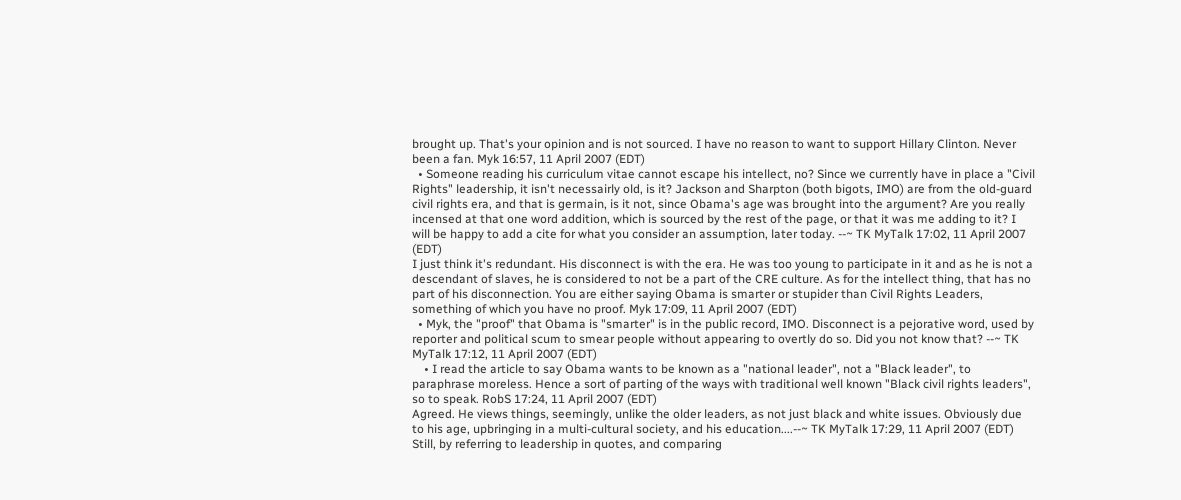brought up. That's your opinion and is not sourced. I have no reason to want to support Hillary Clinton. Never been a fan. Myk 16:57, 11 April 2007 (EDT)
  • Someone reading his curriculum vitae cannot escape his intellect, no? Since we currently have in place a "Civil Rights" leadership, it isn't necessairly old, is it? Jackson and Sharpton (both bigots, IMO) are from the old-guard civil rights era, and that is germain, is it not, since Obama's age was brought into the argument? Are you really incensed at that one word addition, which is sourced by the rest of the page, or that it was me adding to it? I will be happy to add a cite for what you consider an assumption, later today. --~ TK MyTalk 17:02, 11 April 2007 (EDT)
I just think it's redundant. His disconnect is with the era. He was too young to participate in it and as he is not a descendant of slaves, he is considered to not be a part of the CRE culture. As for the intellect thing, that has no part of his disconnection. You are either saying Obama is smarter or stupider than Civil Rights Leaders, something of which you have no proof. Myk 17:09, 11 April 2007 (EDT)
  • Myk, the "proof" that Obama is "smarter" is in the public record, IMO. Disconnect is a pejorative word, used by reporter and political scum to smear people without appearing to overtly do so. Did you not know that? --~ TK MyTalk 17:12, 11 April 2007 (EDT)
    • I read the article to say Obama wants to be known as a "national leader", not a "Black leader", to paraphrase moreless. Hence a sort of parting of the ways with traditional well known "Black civil rights leaders", so to speak. RobS 17:24, 11 April 2007 (EDT)
Agreed. He views things, seemingly, unlike the older leaders, as not just black and white issues. Obviously due to his age, upbringing in a multi-cultural society, and his education....--~ TK MyTalk 17:29, 11 April 2007 (EDT)
Still, by referring to leadership in quotes, and comparing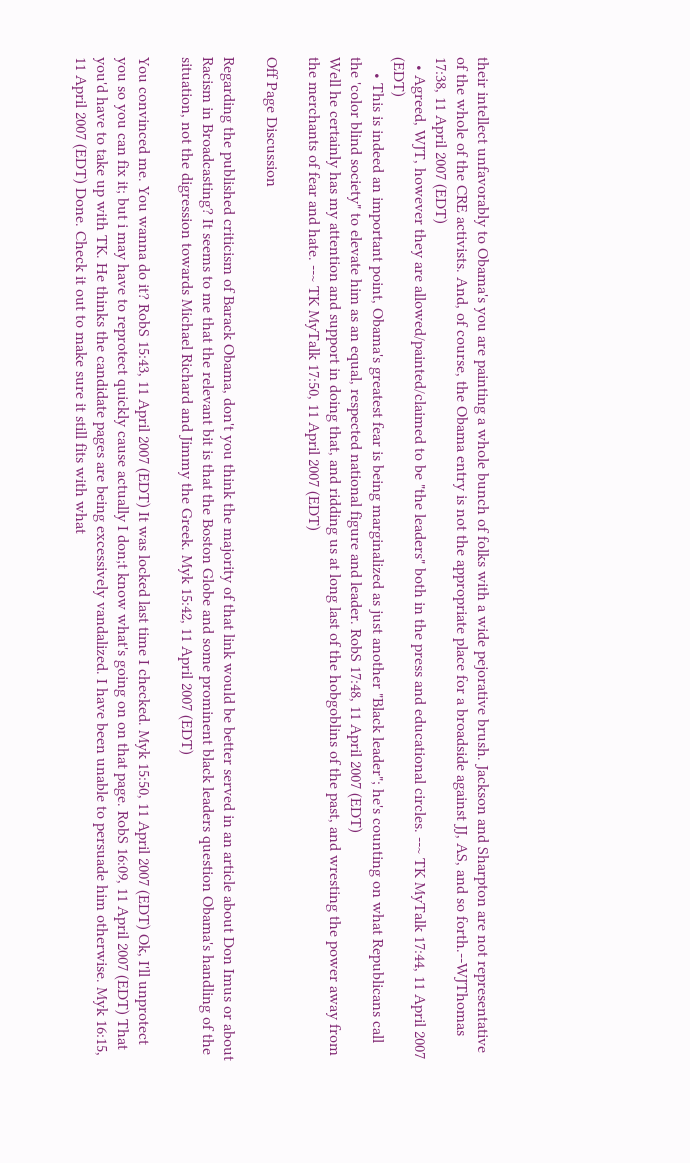their intellect unfavorably to Obama's you are painting a whole bunch of folks with a wide pejorative brush. Jackson and Sharpton are not representative of the whole of the CRE activists. And, of course, the Obama entry is not the appropriate place for a broadside against JJ, AS, and so forth.--WJThomas 17:38, 11 April 2007 (EDT)
  • Agreed, WJT, however they are allowed/painted/claimed to be "the leaders" both in the press and educational circles. --~ TK MyTalk 17:44, 11 April 2007 (EDT)
    • This is indeed an important point, Obama's greatest fear is being marginalized as just another "Black leader"; he's counting on what Republicans call the 'color blind society" to elevate him as an equal, respected national figure and leader. RobS 17:48, 11 April 2007 (EDT)
Well he certainly has my attention and support in doing that, and ridding us at long last of the hobgoblins of the past, and wresting the power away from the merchants of fear and hate. --~ TK MyTalk 17:50, 11 April 2007 (EDT)

Off Page Discussion

Regarding the published criticism of Barack Obama, don't you think the majority of that link would be better served in an article about Don Imus or about Racism in Broadcasting? It seems to me that the relevant bit is that the Boston Globe and some prominent black leaders question Obama's handling of the situation, not the digression towards Michael Richard and Jimmy the Greek. Myk 15:42, 11 April 2007 (EDT)

You convinced me. You wanna do it? RobS 15:43, 11 April 2007 (EDT) It was locked last time I checked. Myk 15:50, 11 April 2007 (EDT) Ok, I'll unprotect you so you can fix it; but i may have to reprotect quickly cause actually I don;t know what's going on on that page. RobS 16:09, 11 April 2007 (EDT) That you'd have to take up with TK. He thinks the candidate pages are being excessively vandalized. I have been unable to persuade him otherwise. Myk 16:15, 11 April 2007 (EDT) Done. Check it out to make sure it still fits with what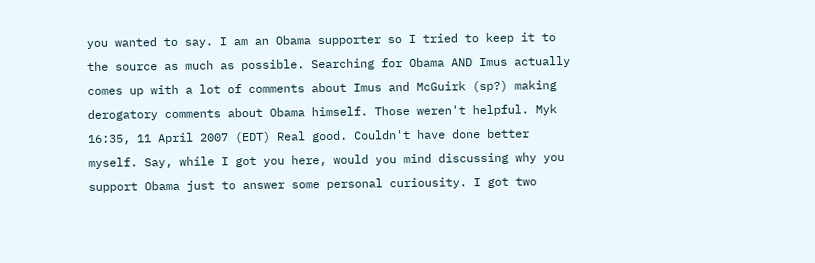you wanted to say. I am an Obama supporter so I tried to keep it to the source as much as possible. Searching for Obama AND Imus actually comes up with a lot of comments about Imus and McGuirk (sp?) making derogatory comments about Obama himself. Those weren't helpful. Myk 16:35, 11 April 2007 (EDT) Real good. Couldn't have done better myself. Say, while I got you here, would you mind discussing why you support Obama just to answer some personal curiousity. I got two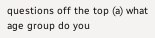questions off the top (a) what age group do you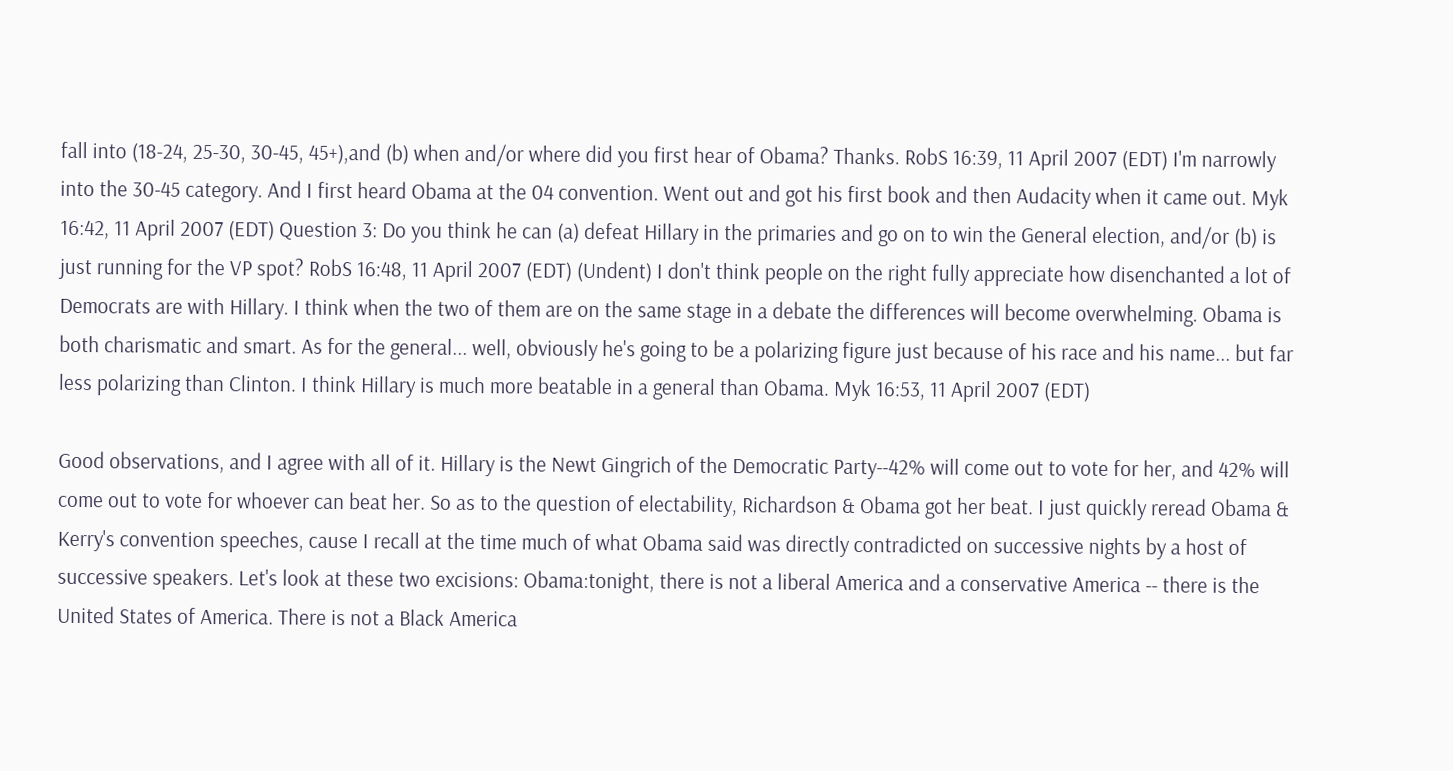fall into (18-24, 25-30, 30-45, 45+),and (b) when and/or where did you first hear of Obama? Thanks. RobS 16:39, 11 April 2007 (EDT) I'm narrowly into the 30-45 category. And I first heard Obama at the 04 convention. Went out and got his first book and then Audacity when it came out. Myk 16:42, 11 April 2007 (EDT) Question 3: Do you think he can (a) defeat Hillary in the primaries and go on to win the General election, and/or (b) is just running for the VP spot? RobS 16:48, 11 April 2007 (EDT) (Undent) I don't think people on the right fully appreciate how disenchanted a lot of Democrats are with Hillary. I think when the two of them are on the same stage in a debate the differences will become overwhelming. Obama is both charismatic and smart. As for the general... well, obviously he's going to be a polarizing figure just because of his race and his name... but far less polarizing than Clinton. I think Hillary is much more beatable in a general than Obama. Myk 16:53, 11 April 2007 (EDT)

Good observations, and I agree with all of it. Hillary is the Newt Gingrich of the Democratic Party--42% will come out to vote for her, and 42% will come out to vote for whoever can beat her. So as to the question of electability, Richardson & Obama got her beat. I just quickly reread Obama & Kerry's convention speeches, cause I recall at the time much of what Obama said was directly contradicted on successive nights by a host of successive speakers. Let's look at these two excisions: Obama:tonight, there is not a liberal America and a conservative America -- there is the United States of America. There is not a Black America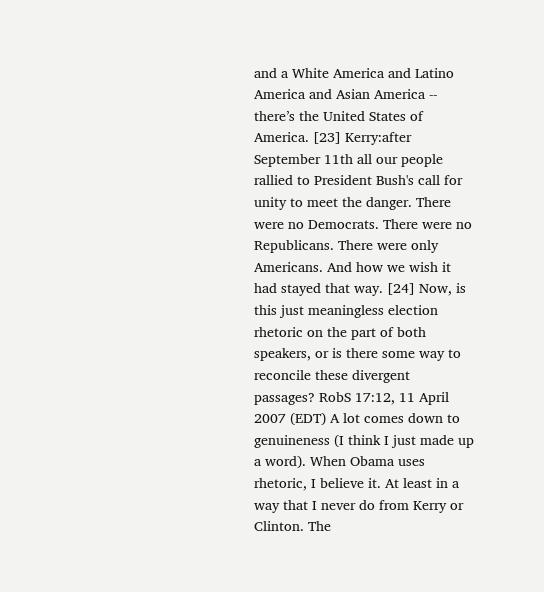and a White America and Latino America and Asian America -- there’s the United States of America. [23] Kerry:after September 11th all our people rallied to President Bush's call for unity to meet the danger. There were no Democrats. There were no Republicans. There were only Americans. And how we wish it had stayed that way. [24] Now, is this just meaningless election rhetoric on the part of both speakers, or is there some way to reconcile these divergent passages? RobS 17:12, 11 April 2007 (EDT) A lot comes down to genuineness (I think I just made up a word). When Obama uses rhetoric, I believe it. At least in a way that I never do from Kerry or Clinton. The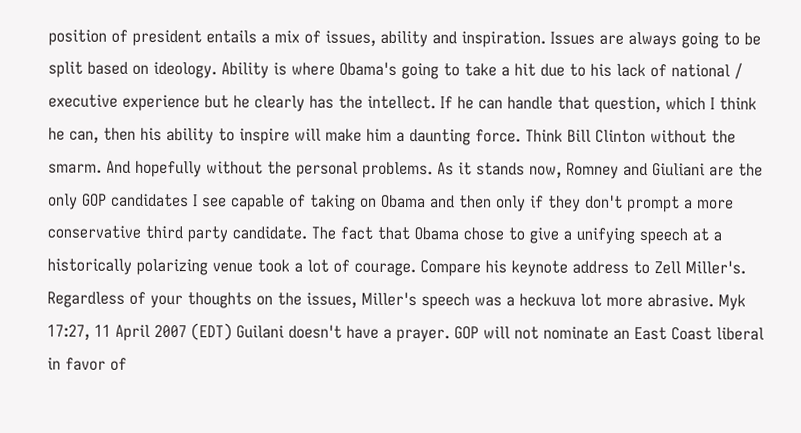position of president entails a mix of issues, ability and inspiration. Issues are always going to be split based on ideology. Ability is where Obama's going to take a hit due to his lack of national / executive experience but he clearly has the intellect. If he can handle that question, which I think he can, then his ability to inspire will make him a daunting force. Think Bill Clinton without the smarm. And hopefully without the personal problems. As it stands now, Romney and Giuliani are the only GOP candidates I see capable of taking on Obama and then only if they don't prompt a more conservative third party candidate. The fact that Obama chose to give a unifying speech at a historically polarizing venue took a lot of courage. Compare his keynote address to Zell Miller's. Regardless of your thoughts on the issues, Miller's speech was a heckuva lot more abrasive. Myk 17:27, 11 April 2007 (EDT) Guilani doesn't have a prayer. GOP will not nominate an East Coast liberal in favor of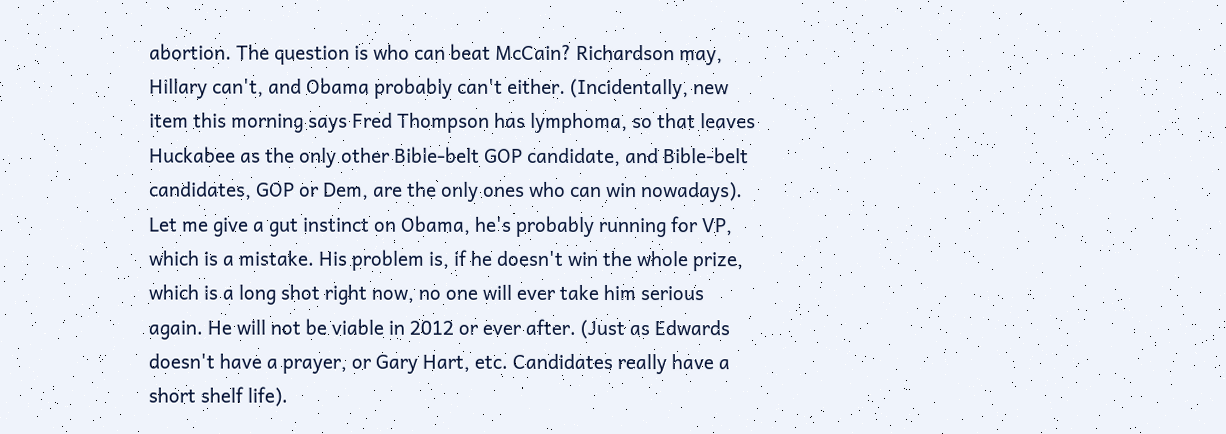abortion. The question is who can beat McCain? Richardson may, Hillary can't, and Obama probably can't either. (Incidentally, new item this morning says Fred Thompson has lymphoma, so that leaves Huckabee as the only other Bible-belt GOP candidate, and Bible-belt candidates, GOP or Dem, are the only ones who can win nowadays). Let me give a gut instinct on Obama, he's probably running for VP, which is a mistake. His problem is, if he doesn't win the whole prize, which is a long shot right now, no one will ever take him serious again. He will not be viable in 2012 or ever after. (Just as Edwards doesn't have a prayer, or Gary Hart, etc. Candidates really have a short shelf life).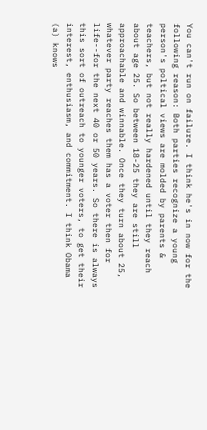You can't run on failure. I think he's in now for the following reason: Both parties recognize a young person's poltical views are molded by parents & teachers, but not really hardened until they reach about age 25. So between 18-25 they are still approachable and winnable. Once they turn about 25, whatever party reaches them has a voter then for life--for the next 40 or 50 years. So there is always this sort of outreach to younger voters, to get their interest, enthusiasm, and commitment. I think Obama (a) knows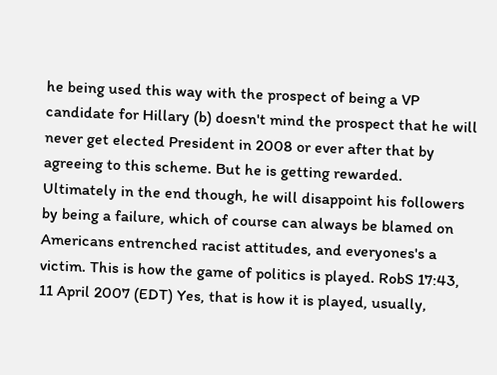he being used this way with the prospect of being a VP candidate for Hillary (b) doesn't mind the prospect that he will never get elected President in 2008 or ever after that by agreeing to this scheme. But he is getting rewarded. Ultimately in the end though, he will disappoint his followers by being a failure, which of course can always be blamed on Americans entrenched racist attitudes, and everyones's a victim. This is how the game of politics is played. RobS 17:43, 11 April 2007 (EDT) Yes, that is how it is played, usually,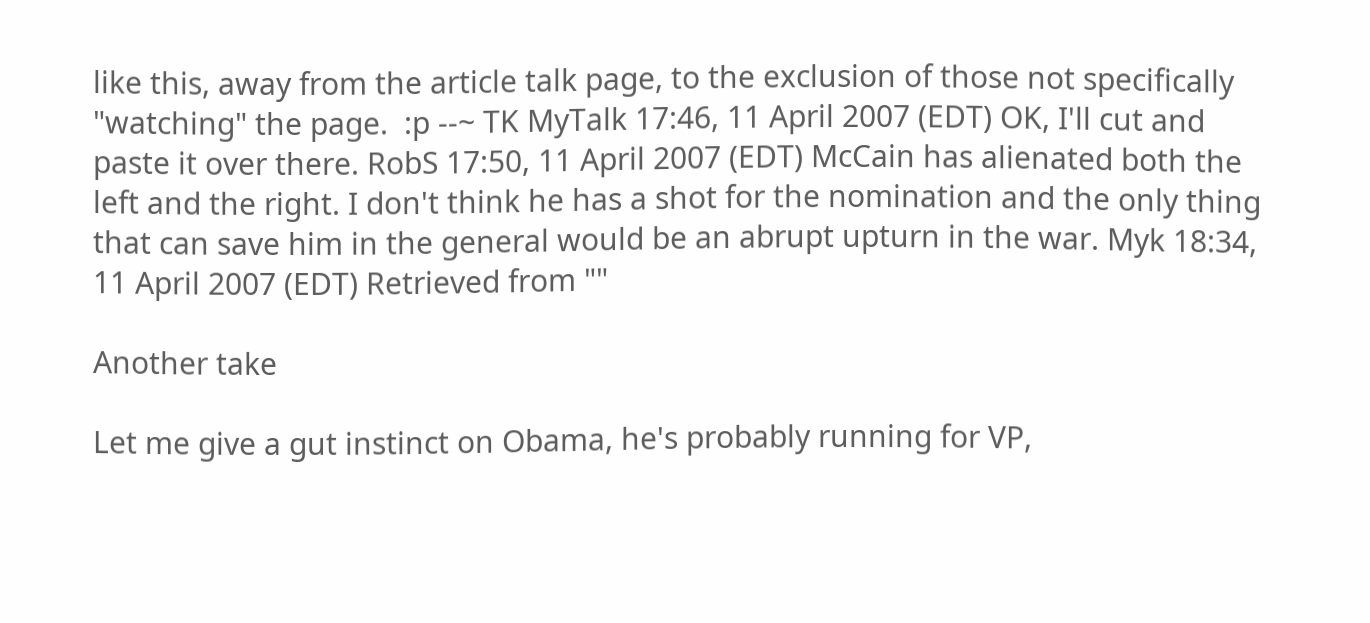like this, away from the article talk page, to the exclusion of those not specifically "watching" the page.  :p --~ TK MyTalk 17:46, 11 April 2007 (EDT) OK, I'll cut and paste it over there. RobS 17:50, 11 April 2007 (EDT) McCain has alienated both the left and the right. I don't think he has a shot for the nomination and the only thing that can save him in the general would be an abrupt upturn in the war. Myk 18:34, 11 April 2007 (EDT) Retrieved from ""

Another take

Let me give a gut instinct on Obama, he's probably running for VP,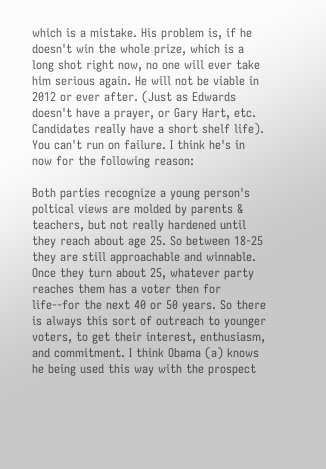which is a mistake. His problem is, if he doesn't win the whole prize, which is a long shot right now, no one will ever take him serious again. He will not be viable in 2012 or ever after. (Just as Edwards doesn't have a prayer, or Gary Hart, etc. Candidates really have a short shelf life). You can't run on failure. I think he's in now for the following reason:

Both parties recognize a young person's poltical views are molded by parents & teachers, but not really hardened until they reach about age 25. So between 18-25 they are still approachable and winnable. Once they turn about 25, whatever party reaches them has a voter then for life--for the next 40 or 50 years. So there is always this sort of outreach to younger voters, to get their interest, enthusiasm, and commitment. I think Obama (a) knows he being used this way with the prospect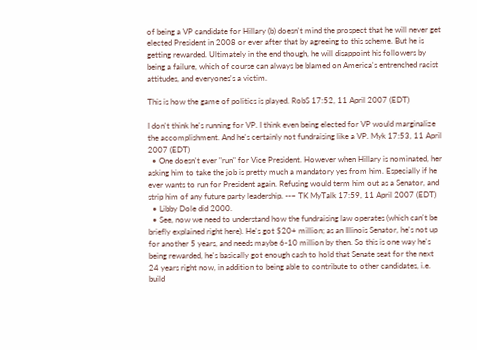of being a VP candidate for Hillary (b) doesn't mind the prospect that he will never get elected President in 2008 or ever after that by agreeing to this scheme. But he is getting rewarded. Ultimately in the end though, he will disappoint his followers by being a failure, which of course can always be blamed on America's entrenched racist attitudes, and everyones's a victim.

This is how the game of politics is played. RobS 17:52, 11 April 2007 (EDT)

I don't think he's running for VP. I think even being elected for VP would marginalize the accomplishment. And he's certainly not fundraising like a VP. Myk 17:53, 11 April 2007 (EDT)
  • One doesn't ever "run" for Vice President. However when Hillary is nominated, her asking him to take the job is pretty much a mandatory yes from him. Especially if he ever wants to run for President again. Refusing would term him out as a Senator, and strip him of any future party leadership. --~ TK MyTalk 17:59, 11 April 2007 (EDT)
  • Libby Dole did 2000.
  • See, now we need to understand how the fundraising law operates (which can't be briefly explained right here). He's got $20+ million; as an Illinois Senator, he's not up for another 5 years, and needs maybe 6-10 million by then. So this is one way he's being rewarded, he's basically got enough cash to hold that Senate seat for the next 24 years right now, in addition to being able to contribute to other candidates, i.e. build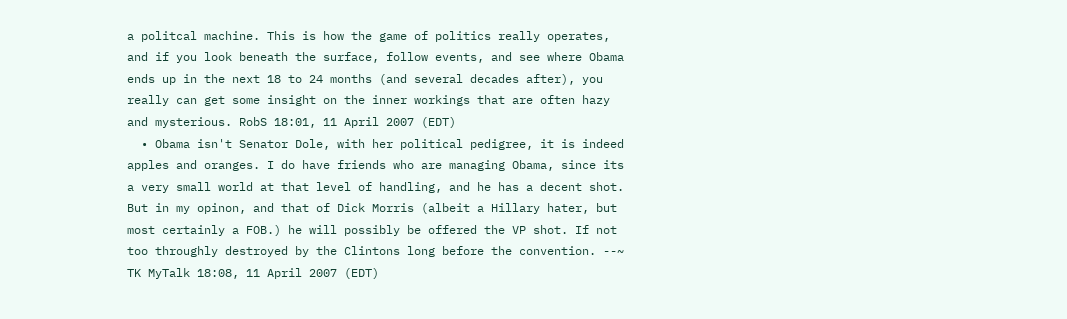a politcal machine. This is how the game of politics really operates, and if you look beneath the surface, follow events, and see where Obama ends up in the next 18 to 24 months (and several decades after), you really can get some insight on the inner workings that are often hazy and mysterious. RobS 18:01, 11 April 2007 (EDT)
  • Obama isn't Senator Dole, with her political pedigree, it is indeed apples and oranges. I do have friends who are managing Obama, since its a very small world at that level of handling, and he has a decent shot. But in my opinon, and that of Dick Morris (albeit a Hillary hater, but most certainly a FOB.) he will possibly be offered the VP shot. If not too throughly destroyed by the Clintons long before the convention. --~ TK MyTalk 18:08, 11 April 2007 (EDT)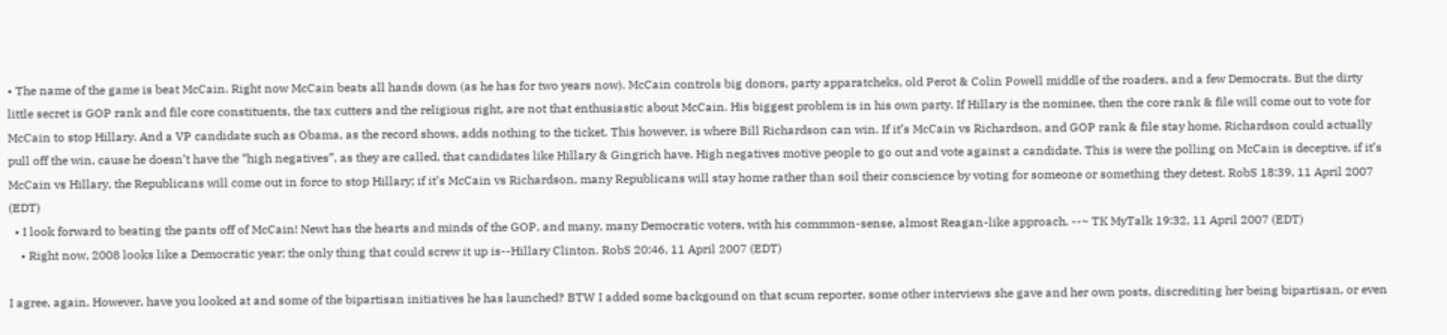• The name of the game is beat McCain. Right now McCain beats all hands down (as he has for two years now). McCain controls big donors, party apparatcheks, old Perot & Colin Powell middle of the roaders, and a few Democrats. But the dirty little secret is GOP rank and file core constituents, the tax cutters and the religious right, are not that enthusiastic about McCain. His biggest problem is in his own party. If Hillary is the nominee, then the core rank & file will come out to vote for McCain to stop Hillary. And a VP candidate such as Obama, as the record shows, adds nothing to the ticket. This however, is where Bill Richardson can win. If it’s McCain vs Richardson, and GOP rank & file stay home, Richardson could actually pull off the win, cause he doesn’t have the “high negatives”, as they are called, that candidates like Hillary & Gingrich have. High negatives motive people to go out and vote against a candidate. This is were the polling on McCain is deceptive, if it’s McCain vs Hillary, the Republicans will come out in force to stop Hillary; if it’s McCain vs Richardson, many Republicans will stay home rather than soil their conscience by voting for someone or something they detest. RobS 18:39, 11 April 2007 (EDT)
  • I look forward to beating the pants off of McCain! Newt has the hearts and minds of the GOP, and many, many Democratic voters, with his commmon-sense, almost Reagan-like approach. --~ TK MyTalk 19:32, 11 April 2007 (EDT)
    • Right now, 2008 looks like a Democratic year; the only thing that could screw it up is--Hillary Clinton. RobS 20:46, 11 April 2007 (EDT)

I agree, again. However, have you looked at and some of the bipartisan initiatives he has launched? BTW I added some backgound on that scum reporter, some other interviews she gave and her own posts, discrediting her being bipartisan, or even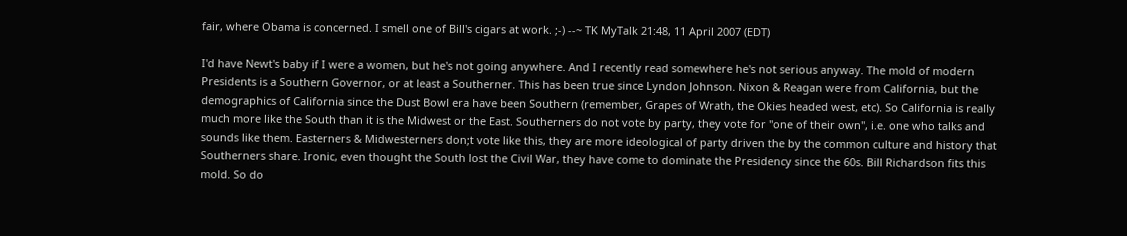fair, where Obama is concerned. I smell one of Bill's cigars at work. ;-) --~ TK MyTalk 21:48, 11 April 2007 (EDT)

I'd have Newt's baby if I were a women, but he's not going anywhere. And I recently read somewhere he's not serious anyway. The mold of modern Presidents is a Southern Governor, or at least a Southerner. This has been true since Lyndon Johnson. Nixon & Reagan were from California, but the demographics of California since the Dust Bowl era have been Southern (remember, Grapes of Wrath, the Okies headed west, etc). So California is really much more like the South than it is the Midwest or the East. Southerners do not vote by party, they vote for "one of their own", i.e. one who talks and sounds like them. Easterners & Midwesterners don;t vote like this, they are more ideological of party driven the by the common culture and history that Southerners share. Ironic, even thought the South lost the Civil War, they have come to dominate the Presidency since the 60s. Bill Richardson fits this mold. So do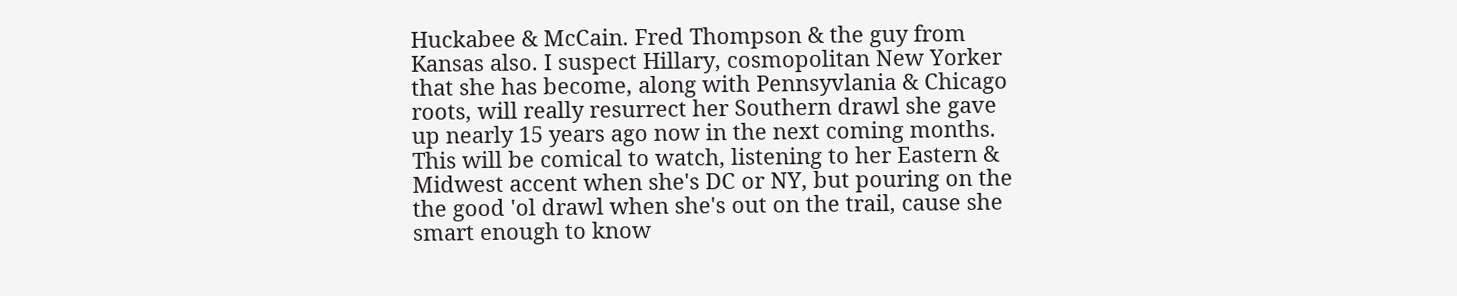Huckabee & McCain. Fred Thompson & the guy from Kansas also. I suspect Hillary, cosmopolitan New Yorker that she has become, along with Pennsyvlania & Chicago roots, will really resurrect her Southern drawl she gave up nearly 15 years ago now in the next coming months. This will be comical to watch, listening to her Eastern & Midwest accent when she's DC or NY, but pouring on the the good 'ol drawl when she's out on the trail, cause she smart enough to know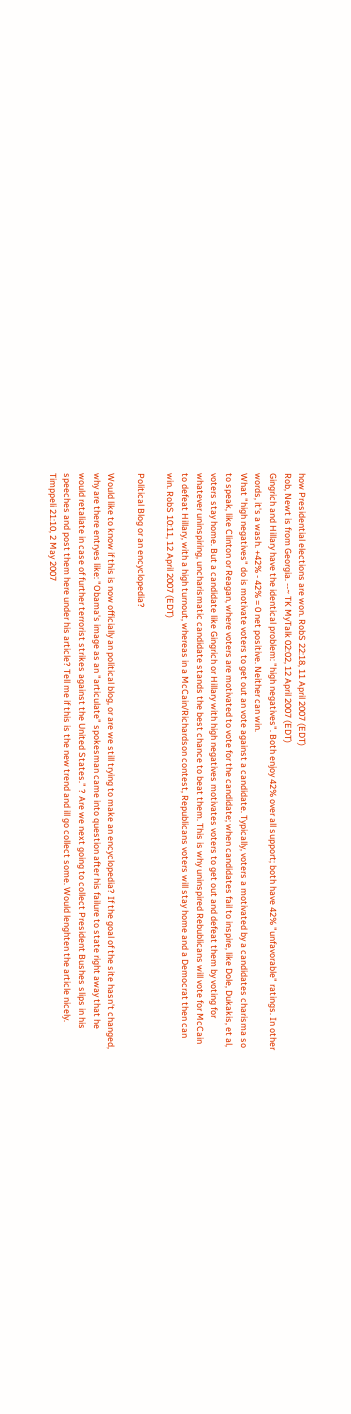how Presidential elections are won. RobS 22:18, 11 April 2007 (EDT)
Rob, Newt is from Georgia. --~ TK MyTalk 02:02, 12 April 2007 (EDT)
Gingrich and Hillary have the identical problem: "high negatives". Both enjoy 42% over all support; both have 42% "unfavorable" ratings. In other words, it's a wash. +42% - 42% = 0 net positive. Neither can win.
What "high negatives" do is motivate voters to get out an vote against a candidate. Typically, voters a motivated by a candidates charisma so to speak, like Clinton or Reagan, where voters are motivated to vote for the candidate; when candidates fail to inspire, like Dole, Dukakis, et al, voters stay home. But a candidate like Gingrich or Hillary with high negatives motivates voters to get out and defeat them by voting for whatever uninspiring, uncharismatic candidate stands the best chance to beat them. This is why uninspired Rebublicans will vote for McCain to defeat Hillary, with a high turnout, whereas in a McCain/Richardson contest, Republicans voters will stay home and a Democrat then can win. RobS 10:11, 12 April 2007 (EDT)

Political Blog or an encyclopedia?

Would like to know if this is now officially an political blog, or are we still trying to make an encyclopedia? If the goal of the site hasn't changed, why are there entryes like: "Obama's image as an "articulate" spokesman came into question after his failure to state right away that he would retaliate in case of further terrorist strikes against the United States." ? Are we next going to collect President Bushes slips in his speeches and post them here under his article? Tell me if this is the new trend and ill go collect some. Would lenghten the article nicely. Timppeli 21:10, 2 May 2007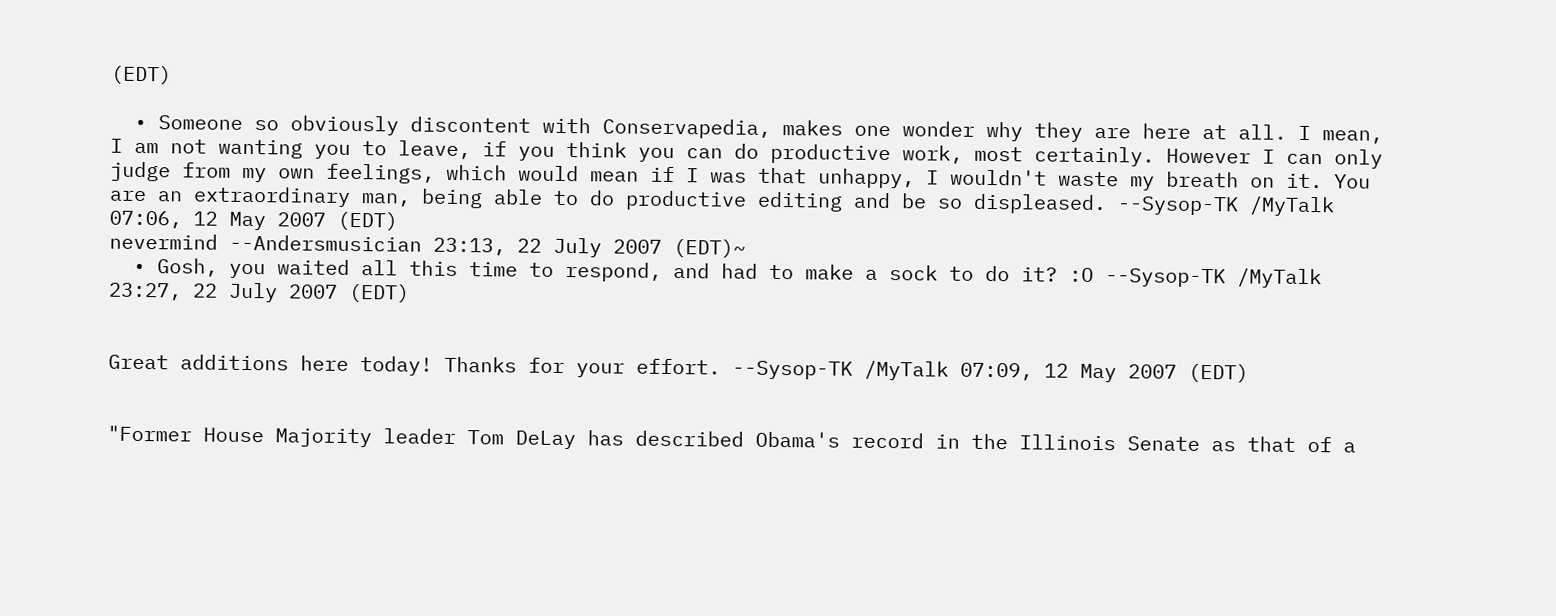(EDT)

  • Someone so obviously discontent with Conservapedia, makes one wonder why they are here at all. I mean, I am not wanting you to leave, if you think you can do productive work, most certainly. However I can only judge from my own feelings, which would mean if I was that unhappy, I wouldn't waste my breath on it. You are an extraordinary man, being able to do productive editing and be so displeased. --Sysop-TK /MyTalk 07:06, 12 May 2007 (EDT)
nevermind --Andersmusician 23:13, 22 July 2007 (EDT)~
  • Gosh, you waited all this time to respond, and had to make a sock to do it? :O --Sysop-TK /MyTalk 23:27, 22 July 2007 (EDT)


Great additions here today! Thanks for your effort. --Sysop-TK /MyTalk 07:09, 12 May 2007 (EDT)


"Former House Majority leader Tom DeLay has described Obama's record in the Illinois Senate as that of a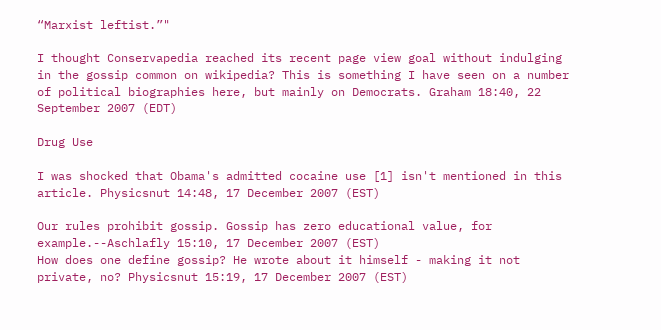“Marxist leftist.”"

I thought Conservapedia reached its recent page view goal without indulging in the gossip common on wikipedia? This is something I have seen on a number of political biographies here, but mainly on Democrats. Graham 18:40, 22 September 2007 (EDT)

Drug Use

I was shocked that Obama's admitted cocaine use [1] isn't mentioned in this article. Physicsnut 14:48, 17 December 2007 (EST)

Our rules prohibit gossip. Gossip has zero educational value, for example.--Aschlafly 15:10, 17 December 2007 (EST)
How does one define gossip? He wrote about it himself - making it not private, no? Physicsnut 15:19, 17 December 2007 (EST)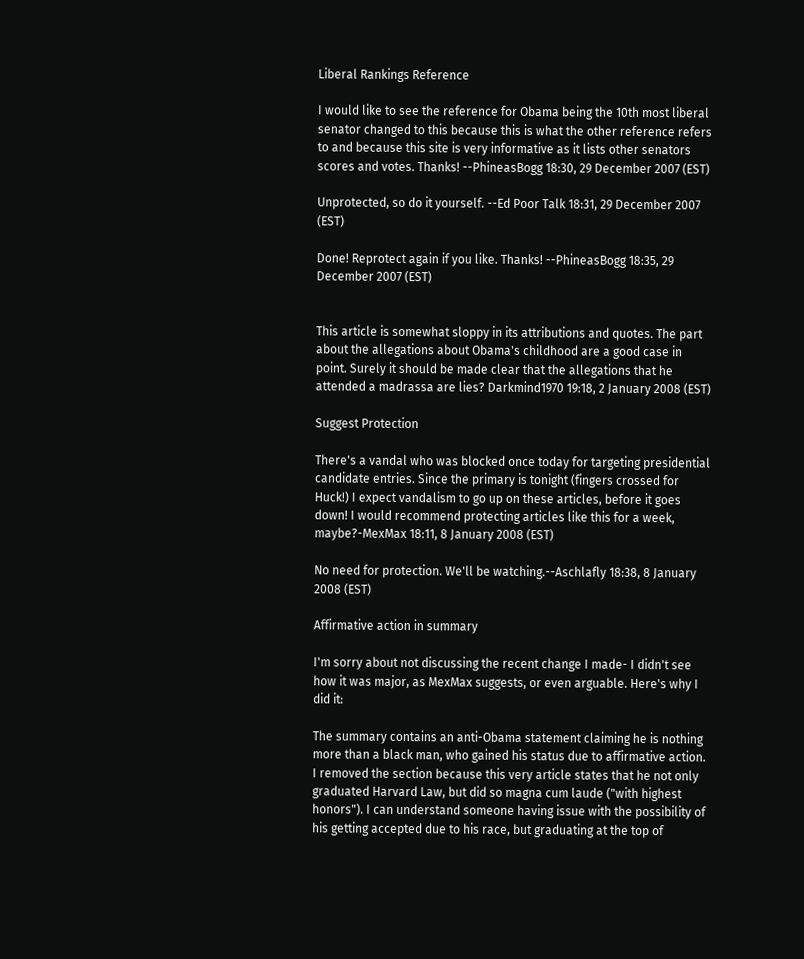Liberal Rankings Reference

I would like to see the reference for Obama being the 10th most liberal senator changed to this because this is what the other reference refers to and because this site is very informative as it lists other senators scores and votes. Thanks! --PhineasBogg 18:30, 29 December 2007 (EST)

Unprotected, so do it yourself. --Ed Poor Talk 18:31, 29 December 2007 (EST)

Done! Reprotect again if you like. Thanks! --PhineasBogg 18:35, 29 December 2007 (EST)


This article is somewhat sloppy in its attributions and quotes. The part about the allegations about Obama's childhood are a good case in point. Surely it should be made clear that the allegations that he attended a madrassa are lies? Darkmind1970 19:18, 2 January 2008 (EST)

Suggest Protection

There's a vandal who was blocked once today for targeting presidential candidate entries. Since the primary is tonight (fingers crossed for Huck!) I expect vandalism to go up on these articles, before it goes down! I would recommend protecting articles like this for a week, maybe?-MexMax 18:11, 8 January 2008 (EST)

No need for protection. We'll be watching.--Aschlafly 18:38, 8 January 2008 (EST)

Affirmative action in summary

I'm sorry about not discussing the recent change I made- I didn't see how it was major, as MexMax suggests, or even arguable. Here's why I did it:

The summary contains an anti-Obama statement claiming he is nothing more than a black man, who gained his status due to affirmative action. I removed the section because this very article states that he not only graduated Harvard Law, but did so magna cum laude ("with highest honors"). I can understand someone having issue with the possibility of his getting accepted due to his race, but graduating at the top of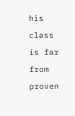his class is far from proven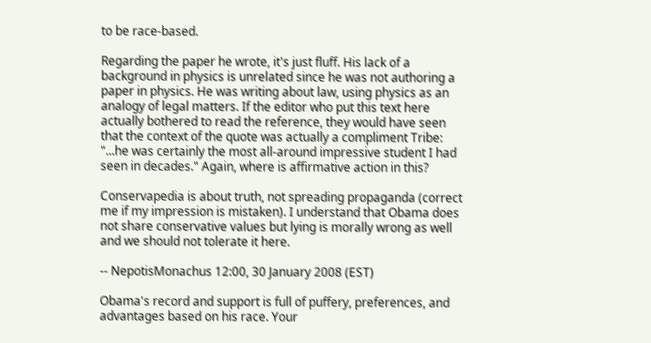to be race-based.

Regarding the paper he wrote, it's just fluff. His lack of a background in physics is unrelated since he was not authoring a paper in physics. He was writing about law, using physics as an analogy of legal matters. If the editor who put this text here actually bothered to read the reference, they would have seen that the context of the quote was actually a compliment Tribe: "...he was certainly the most all-around impressive student I had seen in decades." Again, where is affirmative action in this?

Conservapedia is about truth, not spreading propaganda (correct me if my impression is mistaken). I understand that Obama does not share conservative values but lying is morally wrong as well and we should not tolerate it here.

-- NepotisMonachus 12:00, 30 January 2008 (EST)

Obama's record and support is full of puffery, preferences, and advantages based on his race. Your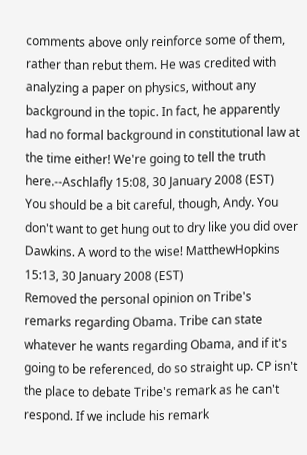comments above only reinforce some of them, rather than rebut them. He was credited with analyzing a paper on physics, without any background in the topic. In fact, he apparently had no formal background in constitutional law at the time either! We're going to tell the truth here.--Aschlafly 15:08, 30 January 2008 (EST)
You should be a bit careful, though, Andy. You don't want to get hung out to dry like you did over Dawkins. A word to the wise! MatthewHopkins 15:13, 30 January 2008 (EST)
Removed the personal opinion on Tribe's remarks regarding Obama. Tribe can state whatever he wants regarding Obama, and if it's going to be referenced, do so straight up. CP isn't the place to debate Tribe's remark as he can't respond. If we include his remark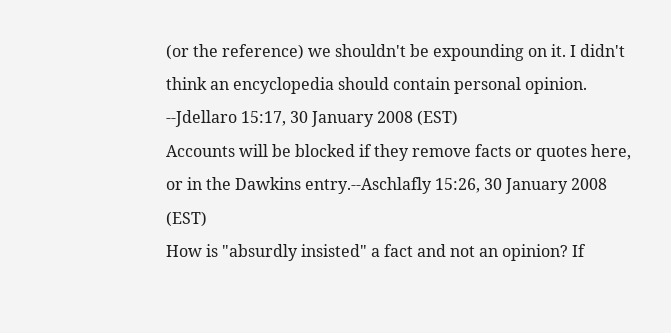(or the reference) we shouldn't be expounding on it. I didn't think an encyclopedia should contain personal opinion. --Jdellaro 15:17, 30 January 2008 (EST)
Accounts will be blocked if they remove facts or quotes here, or in the Dawkins entry.--Aschlafly 15:26, 30 January 2008 (EST)
How is "absurdly insisted" a fact and not an opinion? If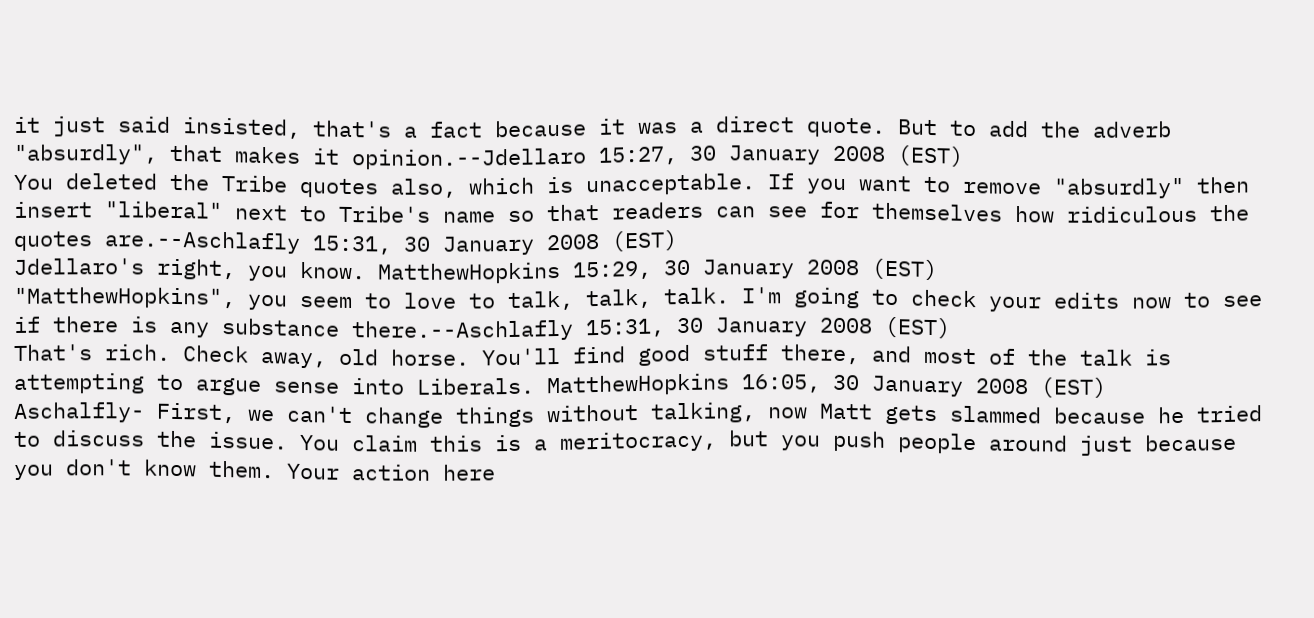it just said insisted, that's a fact because it was a direct quote. But to add the adverb "absurdly", that makes it opinion.--Jdellaro 15:27, 30 January 2008 (EST)
You deleted the Tribe quotes also, which is unacceptable. If you want to remove "absurdly" then insert "liberal" next to Tribe's name so that readers can see for themselves how ridiculous the quotes are.--Aschlafly 15:31, 30 January 2008 (EST)
Jdellaro's right, you know. MatthewHopkins 15:29, 30 January 2008 (EST)
"MatthewHopkins", you seem to love to talk, talk, talk. I'm going to check your edits now to see if there is any substance there.--Aschlafly 15:31, 30 January 2008 (EST)
That's rich. Check away, old horse. You'll find good stuff there, and most of the talk is attempting to argue sense into Liberals. MatthewHopkins 16:05, 30 January 2008 (EST)
Aschalfly- First, we can't change things without talking, now Matt gets slammed because he tried to discuss the issue. You claim this is a meritocracy, but you push people around just because you don't know them. Your action here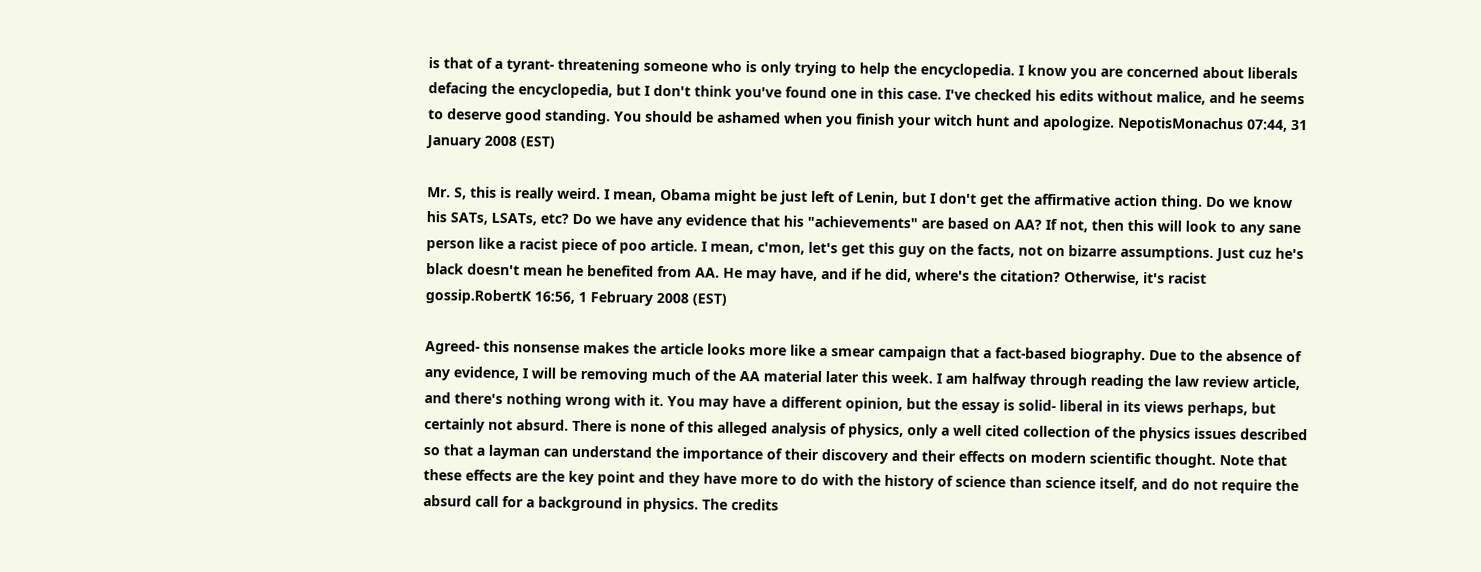is that of a tyrant- threatening someone who is only trying to help the encyclopedia. I know you are concerned about liberals defacing the encyclopedia, but I don't think you've found one in this case. I've checked his edits without malice, and he seems to deserve good standing. You should be ashamed when you finish your witch hunt and apologize. NepotisMonachus 07:44, 31 January 2008 (EST)

Mr. S, this is really weird. I mean, Obama might be just left of Lenin, but I don't get the affirmative action thing. Do we know his SATs, LSATs, etc? Do we have any evidence that his "achievements" are based on AA? If not, then this will look to any sane person like a racist piece of poo article. I mean, c'mon, let's get this guy on the facts, not on bizarre assumptions. Just cuz he's black doesn't mean he benefited from AA. He may have, and if he did, where's the citation? Otherwise, it's racist gossip.RobertK 16:56, 1 February 2008 (EST)

Agreed- this nonsense makes the article looks more like a smear campaign that a fact-based biography. Due to the absence of any evidence, I will be removing much of the AA material later this week. I am halfway through reading the law review article, and there's nothing wrong with it. You may have a different opinion, but the essay is solid- liberal in its views perhaps, but certainly not absurd. There is none of this alleged analysis of physics, only a well cited collection of the physics issues described so that a layman can understand the importance of their discovery and their effects on modern scientific thought. Note that these effects are the key point and they have more to do with the history of science than science itself, and do not require the absurd call for a background in physics. The credits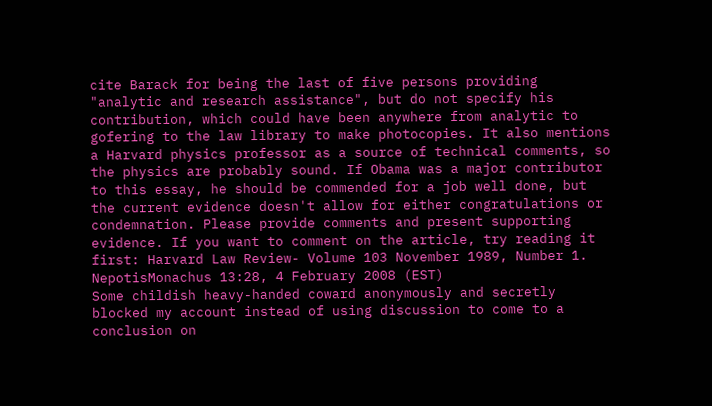cite Barack for being the last of five persons providing "analytic and research assistance", but do not specify his contribution, which could have been anywhere from analytic to gofering to the law library to make photocopies. It also mentions a Harvard physics professor as a source of technical comments, so the physics are probably sound. If Obama was a major contributor to this essay, he should be commended for a job well done, but the current evidence doesn't allow for either congratulations or condemnation. Please provide comments and present supporting evidence. If you want to comment on the article, try reading it first: Harvard Law Review- Volume 103 November 1989, Number 1. NepotisMonachus 13:28, 4 February 2008 (EST)
Some childish heavy-handed coward anonymously and secretly blocked my account instead of using discussion to come to a conclusion on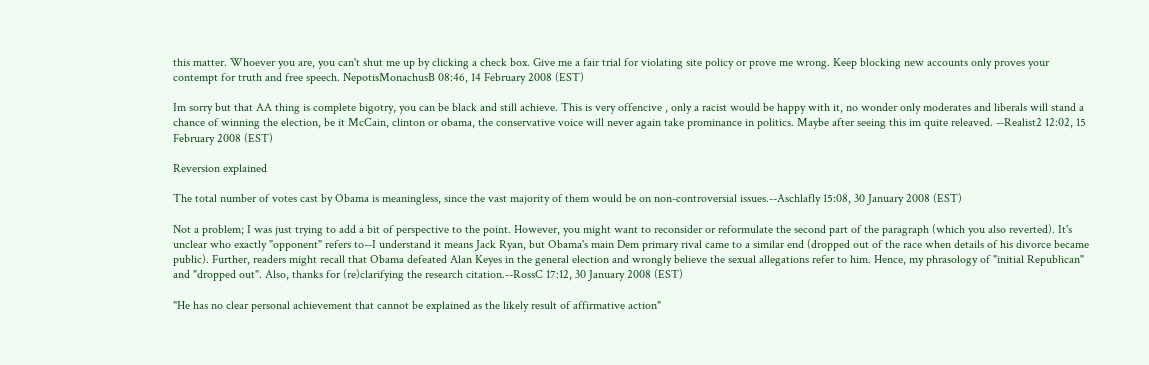this matter. Whoever you are, you can't shut me up by clicking a check box. Give me a fair trial for violating site policy or prove me wrong. Keep blocking new accounts only proves your contempt for truth and free speech. NepotisMonachusB 08:46, 14 February 2008 (EST)

Im sorry but that AA thing is complete bigotry, you can be black and still achieve. This is very offencive , only a racist would be happy with it, no wonder only moderates and liberals will stand a chance of winning the election, be it McCain, clinton or obama, the conservative voice will never again take prominance in politics. Maybe after seeing this im quite releaved. --Realist2 12:02, 15 February 2008 (EST)

Reversion explained

The total number of votes cast by Obama is meaningless, since the vast majority of them would be on non-controversial issues.--Aschlafly 15:08, 30 January 2008 (EST)

Not a problem; I was just trying to add a bit of perspective to the point. However, you might want to reconsider or reformulate the second part of the paragraph (which you also reverted). It's unclear who exactly "opponent" refers to--I understand it means Jack Ryan, but Obama's main Dem primary rival came to a similar end (dropped out of the race when details of his divorce became public). Further, readers might recall that Obama defeated Alan Keyes in the general election and wrongly believe the sexual allegations refer to him. Hence, my phrasology of "initial Republican" and "dropped out". Also, thanks for (re)clarifying the research citation.--RossC 17:12, 30 January 2008 (EST)

"He has no clear personal achievement that cannot be explained as the likely result of affirmative action"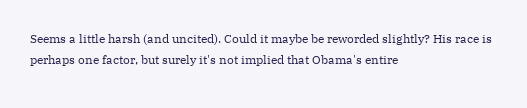Seems a little harsh (and uncited). Could it maybe be reworded slightly? His race is perhaps one factor, but surely it's not implied that Obama's entire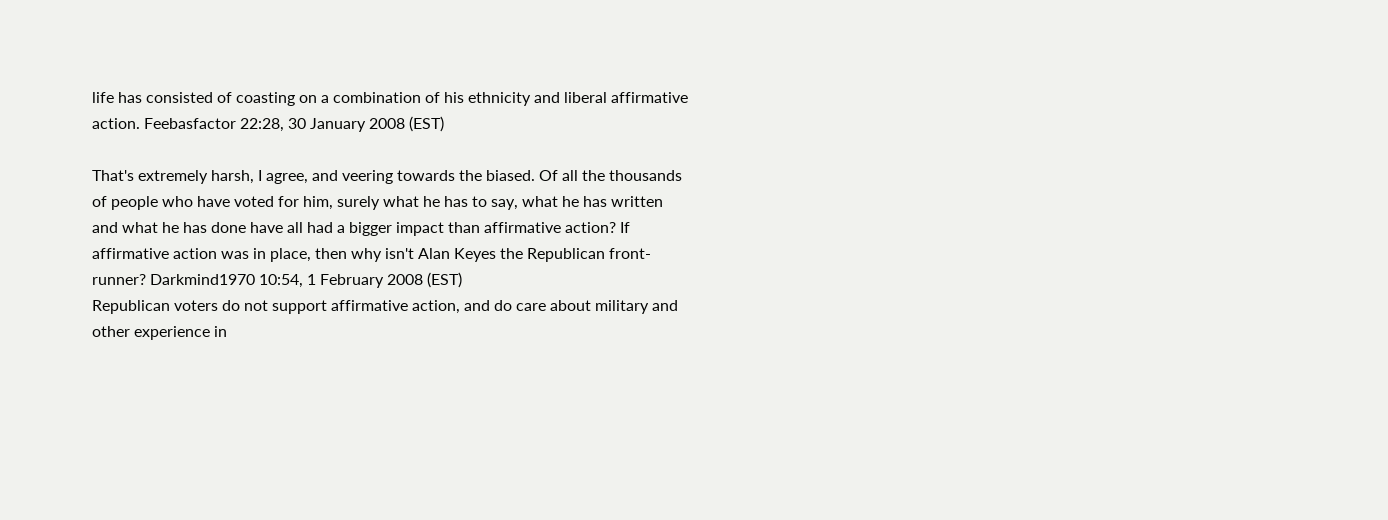life has consisted of coasting on a combination of his ethnicity and liberal affirmative action. Feebasfactor 22:28, 30 January 2008 (EST)

That's extremely harsh, I agree, and veering towards the biased. Of all the thousands of people who have voted for him, surely what he has to say, what he has written and what he has done have all had a bigger impact than affirmative action? If affirmative action was in place, then why isn't Alan Keyes the Republican front-runner? Darkmind1970 10:54, 1 February 2008 (EST)
Republican voters do not support affirmative action, and do care about military and other experience in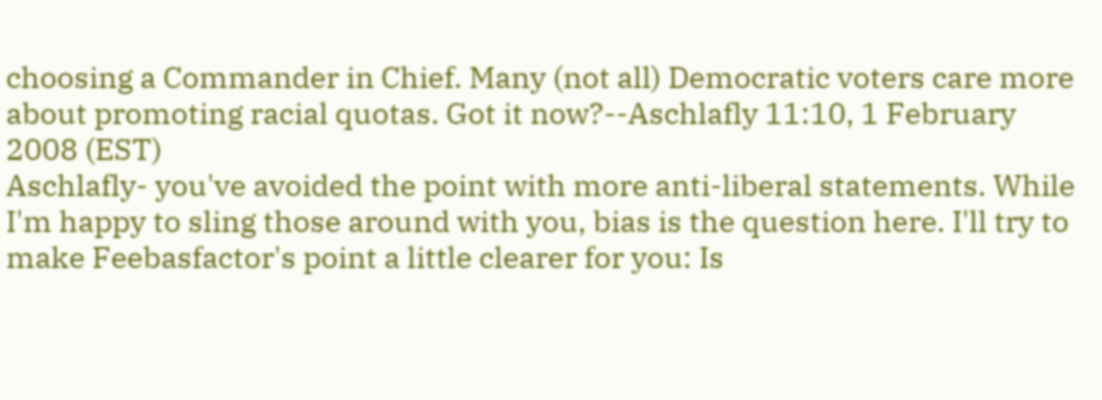choosing a Commander in Chief. Many (not all) Democratic voters care more about promoting racial quotas. Got it now?--Aschlafly 11:10, 1 February 2008 (EST)
Aschlafly- you've avoided the point with more anti-liberal statements. While I'm happy to sling those around with you, bias is the question here. I'll try to make Feebasfactor's point a little clearer for you: Is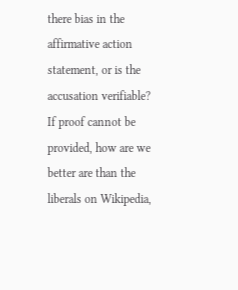there bias in the affirmative action statement, or is the accusation verifiable? If proof cannot be provided, how are we better are than the liberals on Wikipedia,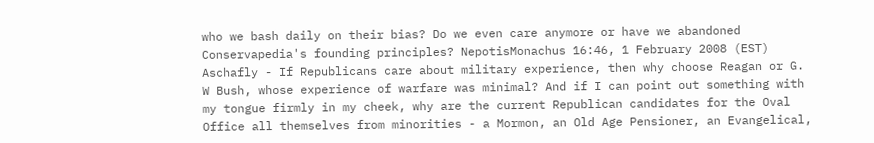who we bash daily on their bias? Do we even care anymore or have we abandoned Conservapedia's founding principles? NepotisMonachus 16:46, 1 February 2008 (EST)
Aschafly - If Republicans care about military experience, then why choose Reagan or G. W Bush, whose experience of warfare was minimal? And if I can point out something with my tongue firmly in my cheek, why are the current Republican candidates for the Oval Office all themselves from minorities - a Mormon, an Old Age Pensioner, an Evangelical,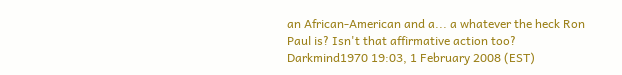an African-American and a... a whatever the heck Ron Paul is? Isn't that affirmative action too? Darkmind1970 19:03, 1 February 2008 (EST)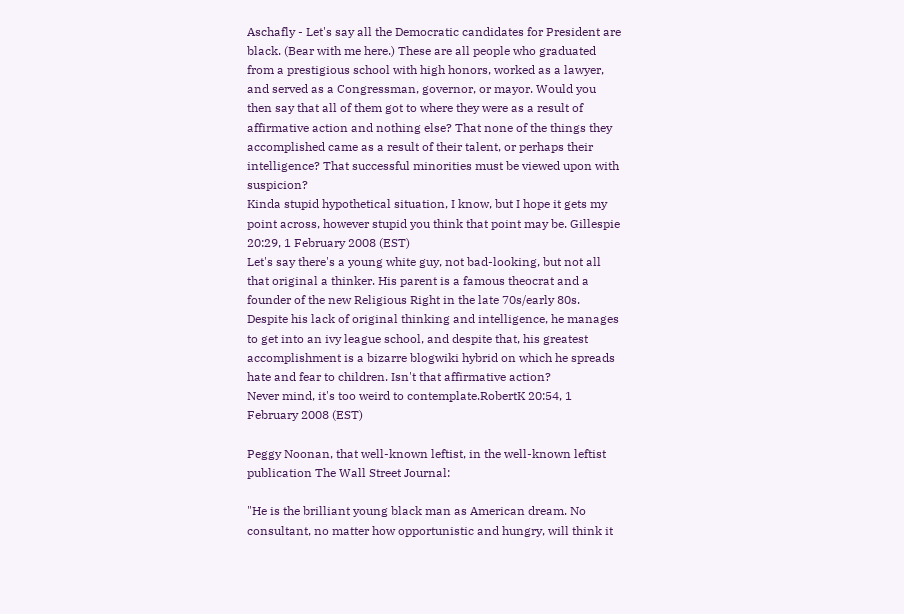Aschafly - Let's say all the Democratic candidates for President are black. (Bear with me here.) These are all people who graduated from a prestigious school with high honors, worked as a lawyer, and served as a Congressman, governor, or mayor. Would you then say that all of them got to where they were as a result of affirmative action and nothing else? That none of the things they accomplished came as a result of their talent, or perhaps their intelligence? That successful minorities must be viewed upon with suspicion?
Kinda stupid hypothetical situation, I know, but I hope it gets my point across, however stupid you think that point may be. Gillespie 20:29, 1 February 2008 (EST)
Let's say there's a young white guy, not bad-looking, but not all that original a thinker. His parent is a famous theocrat and a founder of the new Religious Right in the late 70s/early 80s. Despite his lack of original thinking and intelligence, he manages to get into an ivy league school, and despite that, his greatest accomplishment is a bizarre blogwiki hybrid on which he spreads hate and fear to children. Isn't that affirmative action?
Never mind, it's too weird to contemplate.RobertK 20:54, 1 February 2008 (EST)

Peggy Noonan, that well-known leftist, in the well-known leftist publication The Wall Street Journal:

"He is the brilliant young black man as American dream. No consultant, no matter how opportunistic and hungry, will think it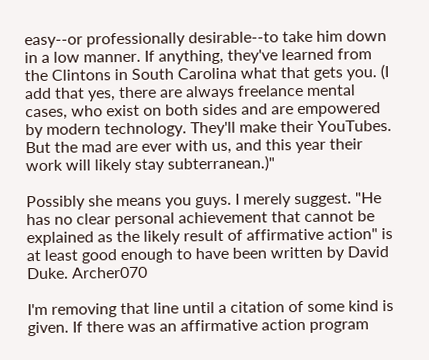easy--or professionally desirable--to take him down in a low manner. If anything, they've learned from the Clintons in South Carolina what that gets you. (I add that yes, there are always freelance mental cases, who exist on both sides and are empowered by modern technology. They'll make their YouTubes. But the mad are ever with us, and this year their work will likely stay subterranean.)"

Possibly she means you guys. I merely suggest. "He has no clear personal achievement that cannot be explained as the likely result of affirmative action" is at least good enough to have been written by David Duke. Archer070

I'm removing that line until a citation of some kind is given. If there was an affirmative action program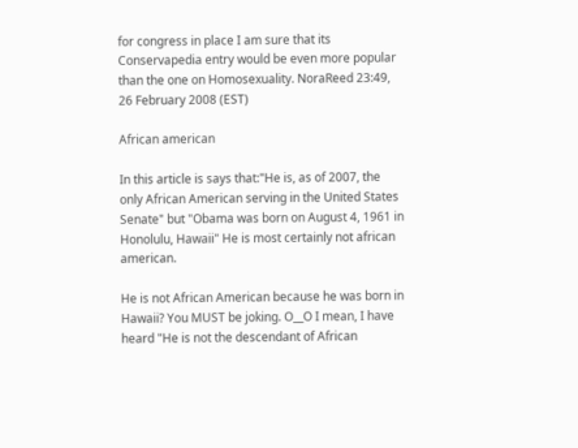for congress in place I am sure that its Conservapedia entry would be even more popular than the one on Homosexuality. NoraReed 23:49, 26 February 2008 (EST)

African american

In this article is says that:"He is, as of 2007, the only African American serving in the United States Senate" but "Obama was born on August 4, 1961 in Honolulu, Hawaii" He is most certainly not african american.

He is not African American because he was born in Hawaii? You MUST be joking. O__O I mean, I have heard "He is not the descendant of African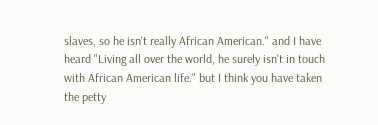slaves, so he isn't really African American." and I have heard "Living all over the world, he surely isn't in touch with African American life." but I think you have taken the petty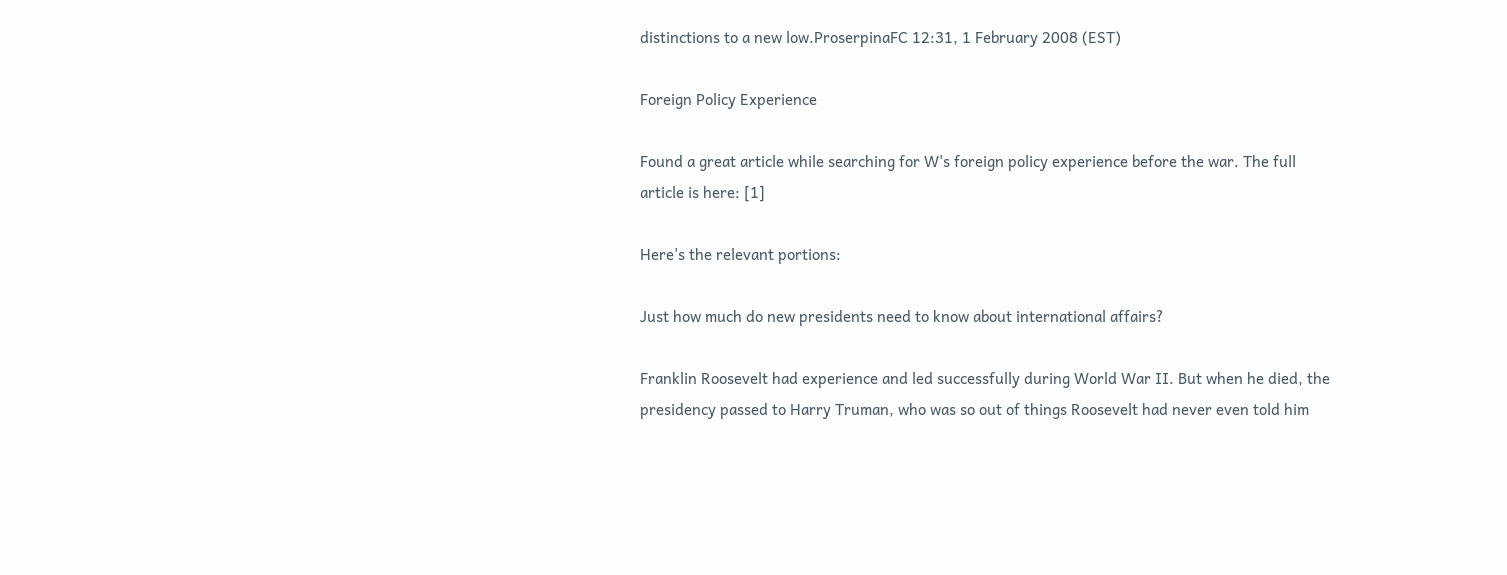distinctions to a new low.ProserpinaFC 12:31, 1 February 2008 (EST)

Foreign Policy Experience

Found a great article while searching for W's foreign policy experience before the war. The full article is here: [1]

Here's the relevant portions:

Just how much do new presidents need to know about international affairs?

Franklin Roosevelt had experience and led successfully during World War II. But when he died, the presidency passed to Harry Truman, who was so out of things Roosevelt had never even told him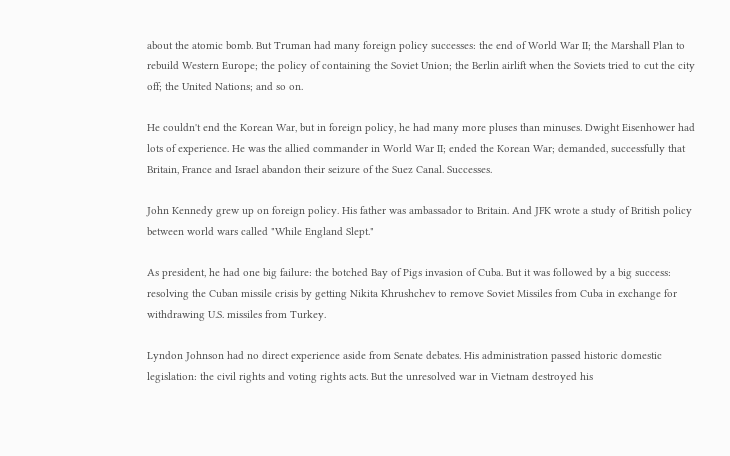about the atomic bomb. But Truman had many foreign policy successes: the end of World War II; the Marshall Plan to rebuild Western Europe; the policy of containing the Soviet Union; the Berlin airlift when the Soviets tried to cut the city off; the United Nations; and so on.

He couldn't end the Korean War, but in foreign policy, he had many more pluses than minuses. Dwight Eisenhower had lots of experience. He was the allied commander in World War II; ended the Korean War; demanded, successfully that Britain, France and Israel abandon their seizure of the Suez Canal. Successes.

John Kennedy grew up on foreign policy. His father was ambassador to Britain. And JFK wrote a study of British policy between world wars called "While England Slept."

As president, he had one big failure: the botched Bay of Pigs invasion of Cuba. But it was followed by a big success: resolving the Cuban missile crisis by getting Nikita Khrushchev to remove Soviet Missiles from Cuba in exchange for withdrawing U.S. missiles from Turkey.

Lyndon Johnson had no direct experience aside from Senate debates. His administration passed historic domestic legislation: the civil rights and voting rights acts. But the unresolved war in Vietnam destroyed his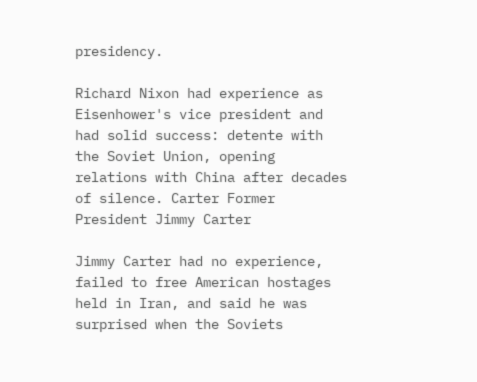presidency.

Richard Nixon had experience as Eisenhower's vice president and had solid success: detente with the Soviet Union, opening relations with China after decades of silence. Carter Former President Jimmy Carter

Jimmy Carter had no experience, failed to free American hostages held in Iran, and said he was surprised when the Soviets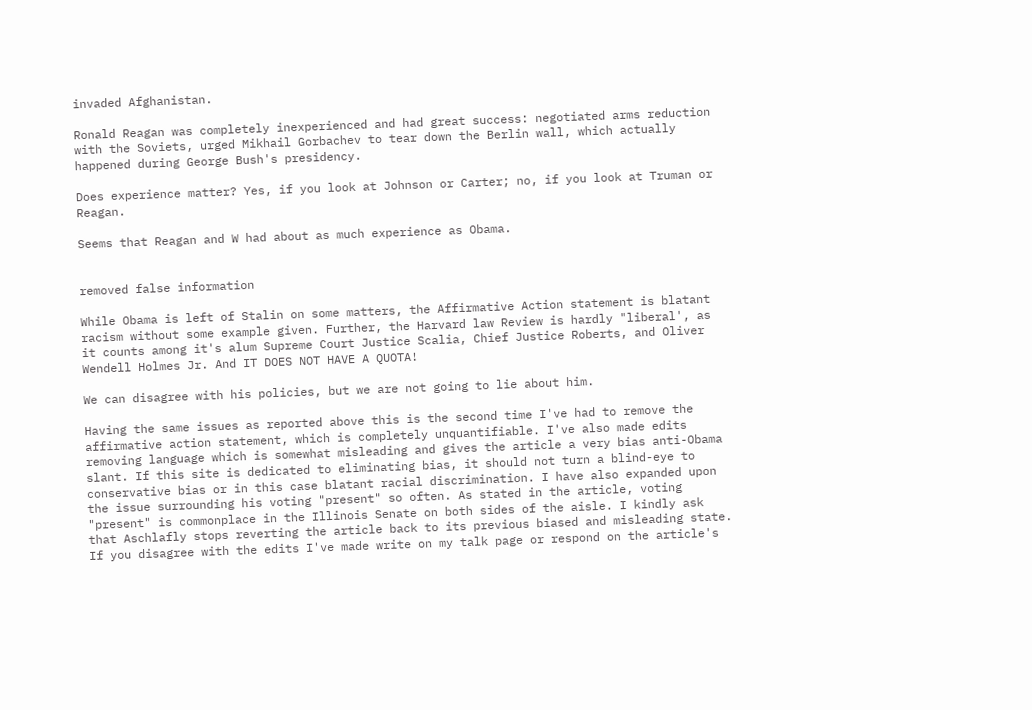invaded Afghanistan.

Ronald Reagan was completely inexperienced and had great success: negotiated arms reduction with the Soviets, urged Mikhail Gorbachev to tear down the Berlin wall, which actually happened during George Bush's presidency.

Does experience matter? Yes, if you look at Johnson or Carter; no, if you look at Truman or Reagan.

Seems that Reagan and W had about as much experience as Obama.


removed false information

While Obama is left of Stalin on some matters, the Affirmative Action statement is blatant racism without some example given. Further, the Harvard law Review is hardly "liberal', as it counts among it's alum Supreme Court Justice Scalia, Chief Justice Roberts, and Oliver Wendell Holmes Jr. And IT DOES NOT HAVE A QUOTA!

We can disagree with his policies, but we are not going to lie about him.

Having the same issues as reported above this is the second time I've had to remove the affirmative action statement, which is completely unquantifiable. I've also made edits removing language which is somewhat misleading and gives the article a very bias anti-Obama slant. If this site is dedicated to eliminating bias, it should not turn a blind-eye to conservative bias or in this case blatant racial discrimination. I have also expanded upon the issue surrounding his voting "present" so often. As stated in the article, voting "present" is commonplace in the Illinois Senate on both sides of the aisle. I kindly ask that Aschlafly stops reverting the article back to its previous biased and misleading state. If you disagree with the edits I've made write on my talk page or respond on the article's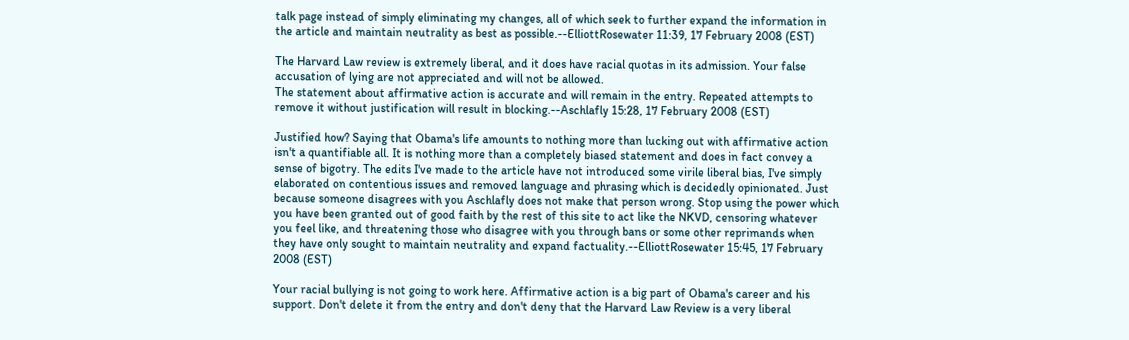talk page instead of simply eliminating my changes, all of which seek to further expand the information in the article and maintain neutrality as best as possible.--ElliottRosewater 11:39, 17 February 2008 (EST)

The Harvard Law review is extremely liberal, and it does have racial quotas in its admission. Your false accusation of lying are not appreciated and will not be allowed.
The statement about affirmative action is accurate and will remain in the entry. Repeated attempts to remove it without justification will result in blocking.--Aschlafly 15:28, 17 February 2008 (EST)

Justified how? Saying that Obama's life amounts to nothing more than lucking out with affirmative action isn't a quantifiable all. It is nothing more than a completely biased statement and does in fact convey a sense of bigotry. The edits I've made to the article have not introduced some virile liberal bias, I've simply elaborated on contentious issues and removed language and phrasing which is decidedly opinionated. Just because someone disagrees with you Aschlafly does not make that person wrong. Stop using the power which you have been granted out of good faith by the rest of this site to act like the NKVD, censoring whatever you feel like, and threatening those who disagree with you through bans or some other reprimands when they have only sought to maintain neutrality and expand factuality.--ElliottRosewater 15:45, 17 February 2008 (EST)

Your racial bullying is not going to work here. Affirmative action is a big part of Obama's career and his support. Don't delete it from the entry and don't deny that the Harvard Law Review is a very liberal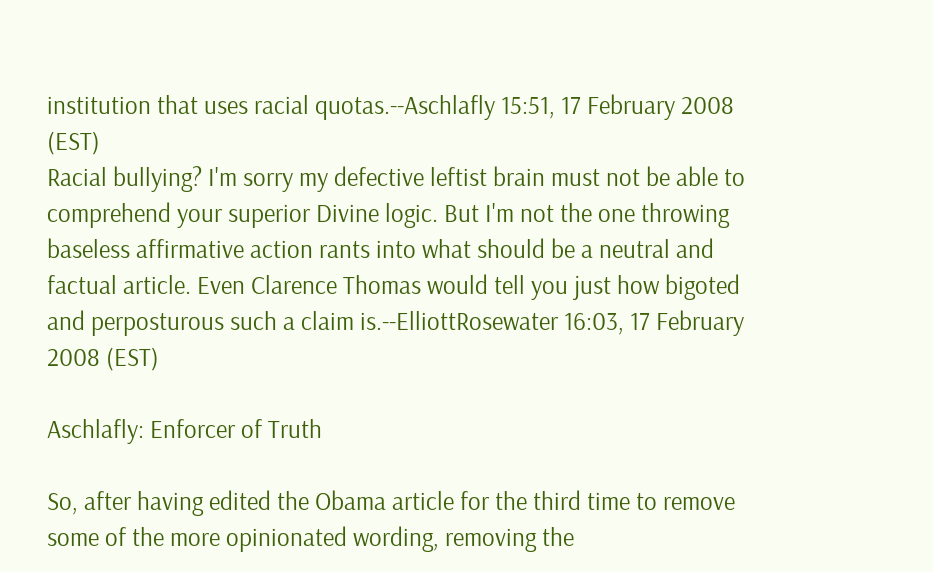institution that uses racial quotas.--Aschlafly 15:51, 17 February 2008 (EST)
Racial bullying? I'm sorry my defective leftist brain must not be able to comprehend your superior Divine logic. But I'm not the one throwing baseless affirmative action rants into what should be a neutral and factual article. Even Clarence Thomas would tell you just how bigoted and perposturous such a claim is.--ElliottRosewater 16:03, 17 February 2008 (EST)

Aschlafly: Enforcer of Truth

So, after having edited the Obama article for the third time to remove some of the more opinionated wording, removing the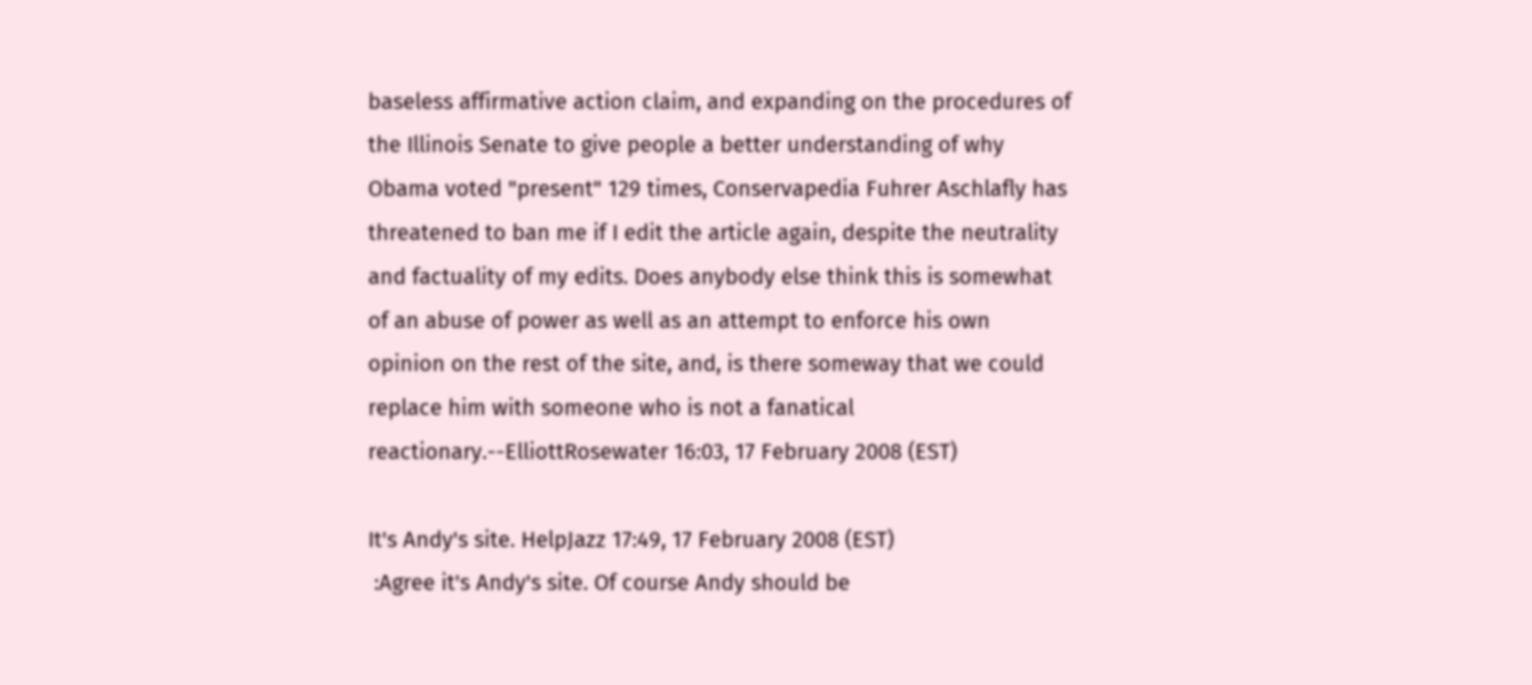baseless affirmative action claim, and expanding on the procedures of the Illinois Senate to give people a better understanding of why Obama voted "present" 129 times, Conservapedia Fuhrer Aschlafly has threatened to ban me if I edit the article again, despite the neutrality and factuality of my edits. Does anybody else think this is somewhat of an abuse of power as well as an attempt to enforce his own opinion on the rest of the site, and, is there someway that we could replace him with someone who is not a fanatical reactionary.--ElliottRosewater 16:03, 17 February 2008 (EST)

It's Andy's site. HelpJazz 17:49, 17 February 2008 (EST)
 :Agree it's Andy's site. Of course Andy should be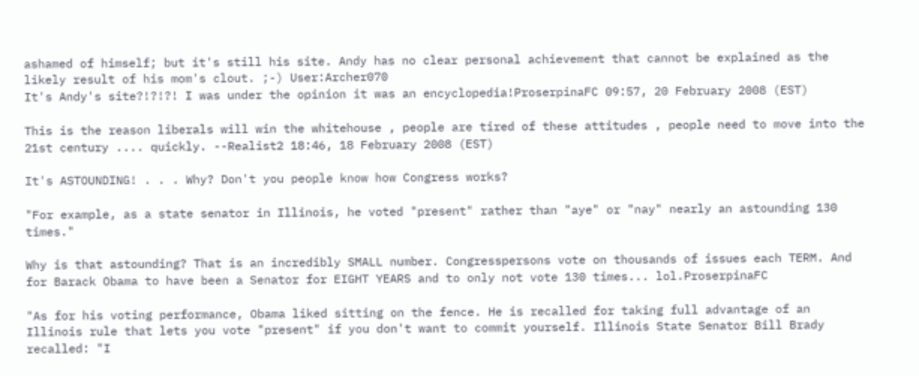ashamed of himself; but it's still his site. Andy has no clear personal achievement that cannot be explained as the likely result of his mom's clout. ;-) User:Archer070
It's Andy's site?!?!?! I was under the opinion it was an encyclopedia!ProserpinaFC 09:57, 20 February 2008 (EST)

This is the reason liberals will win the whitehouse , people are tired of these attitudes , people need to move into the 21st century .... quickly. --Realist2 18:46, 18 February 2008 (EST)

It's ASTOUNDING! . . . Why? Don't you people know how Congress works?

"For example, as a state senator in Illinois, he voted "present" rather than "aye" or "nay" nearly an astounding 130 times."

Why is that astounding? That is an incredibly SMALL number. Congresspersons vote on thousands of issues each TERM. And for Barack Obama to have been a Senator for EIGHT YEARS and to only not vote 130 times... lol.ProserpinaFC

"As for his voting performance, Obama liked sitting on the fence. He is recalled for taking full advantage of an Illinois rule that lets you vote "present" if you don't want to commit yourself. Illinois State Senator Bill Brady recalled: "I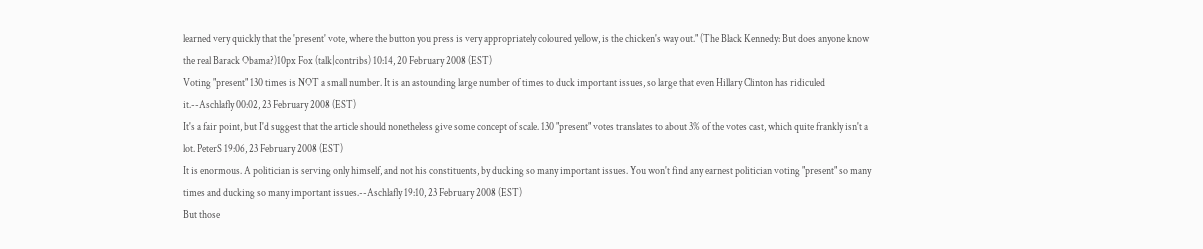learned very quickly that the 'present' vote, where the button you press is very appropriately coloured yellow, is the chicken's way out." (The Black Kennedy: But does anyone know the real Barack Obama?)10px Fox (talk|contribs) 10:14, 20 February 2008 (EST)
Voting "present" 130 times is NOT a small number. It is an astounding large number of times to duck important issues, so large that even Hillary Clinton has ridiculed it.--Aschlafly 00:02, 23 February 2008 (EST)
It's a fair point, but I'd suggest that the article should nonetheless give some concept of scale. 130 "present" votes translates to about 3% of the votes cast, which quite frankly isn't a lot. PeterS 19:06, 23 February 2008 (EST)
It is enormous. A politician is serving only himself, and not his constituents, by ducking so many important issues. You won't find any earnest politician voting "present" so many times and ducking so many important issues.--Aschlafly 19:10, 23 February 2008 (EST)
But those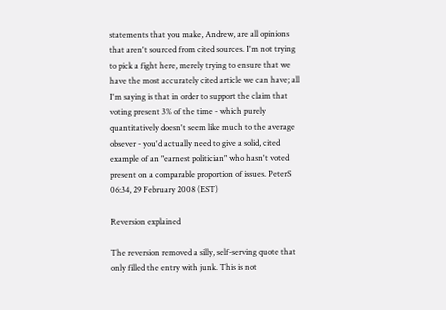statements that you make, Andrew, are all opinions that aren't sourced from cited sources. I'm not trying to pick a fight here, merely trying to ensure that we have the most accurately cited article we can have; all I'm saying is that in order to support the claim that voting present 3% of the time - which purely quantitatively doesn't seem like much to the average obsever - you'd actually need to give a solid, cited example of an "earnest politician" who hasn't voted present on a comparable proportion of issues. PeterS 06:34, 29 February 2008 (EST)

Reversion explained

The reversion removed a silly, self-serving quote that only filled the entry with junk. This is not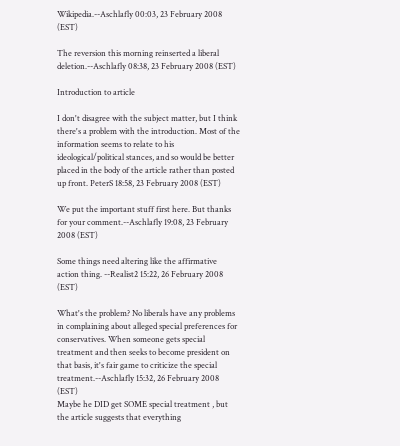Wikipedia.--Aschlafly 00:03, 23 February 2008 (EST)

The reversion this morning reinserted a liberal deletion.--Aschlafly 08:38, 23 February 2008 (EST)

Introduction to article

I don't disagree with the subject matter, but I think there's a problem with the introduction. Most of the information seems to relate to his ideological/political stances, and so would be better placed in the body of the article rather than posted up front. PeterS 18:58, 23 February 2008 (EST)

We put the important stuff first here. But thanks for your comment.--Aschlafly 19:08, 23 February 2008 (EST)

Some things need altering like the affirmative action thing. --Realist2 15:22, 26 February 2008 (EST)

What's the problem? No liberals have any problems in complaining about alleged special preferences for conservatives. When someone gets special treatment and then seeks to become president on that basis, it's fair game to criticize the special treatment.--Aschlafly 15:32, 26 February 2008 (EST)
Maybe he DID get SOME special treatment , but the article suggests that everything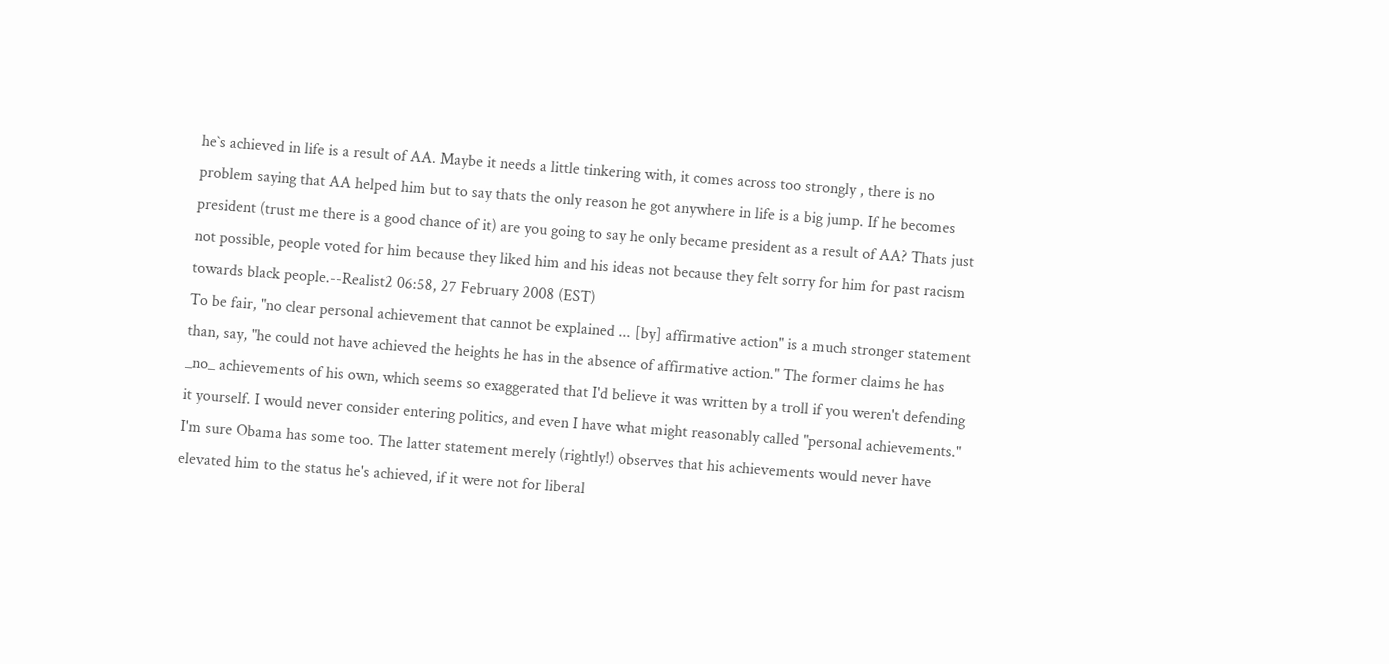he`s achieved in life is a result of AA. Maybe it needs a little tinkering with, it comes across too strongly , there is no problem saying that AA helped him but to say thats the only reason he got anywhere in life is a big jump. If he becomes president (trust me there is a good chance of it) are you going to say he only became president as a result of AA? Thats just not possible, people voted for him because they liked him and his ideas not because they felt sorry for him for past racism towards black people.--Realist2 06:58, 27 February 2008 (EST)
To be fair, "no clear personal achievement that cannot be explained ... [by] affirmative action" is a much stronger statement than, say, "he could not have achieved the heights he has in the absence of affirmative action." The former claims he has _no_ achievements of his own, which seems so exaggerated that I'd believe it was written by a troll if you weren't defending it yourself. I would never consider entering politics, and even I have what might reasonably called "personal achievements." I'm sure Obama has some too. The latter statement merely (rightly!) observes that his achievements would never have elevated him to the status he's achieved, if it were not for liberal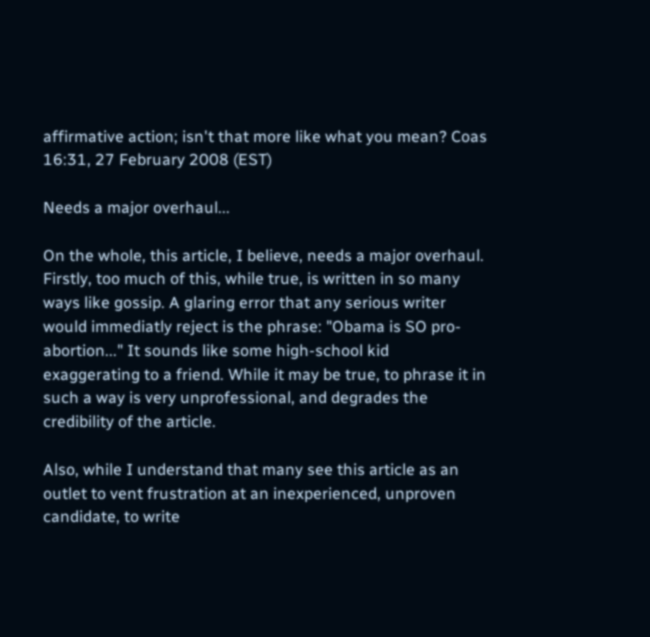affirmative action; isn't that more like what you mean? Coas 16:31, 27 February 2008 (EST)

Needs a major overhaul...

On the whole, this article, I believe, needs a major overhaul. Firstly, too much of this, while true, is written in so many ways like gossip. A glaring error that any serious writer would immediatly reject is the phrase: "Obama is SO pro-abortion..." It sounds like some high-school kid exaggerating to a friend. While it may be true, to phrase it in such a way is very unprofessional, and degrades the credibility of the article.

Also, while I understand that many see this article as an outlet to vent frustration at an inexperienced, unproven candidate, to write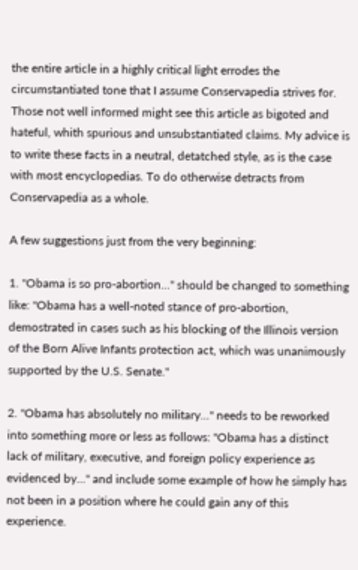the entire article in a highly critical light errodes the circumstantiated tone that I assume Conservapedia strives for. Those not well informed might see this article as bigoted and hateful, whith spurious and unsubstantiated claims. My advice is to write these facts in a neutral, detatched style, as is the case with most encyclopedias. To do otherwise detracts from Conservapedia as a whole.

A few suggestions just from the very beginning:

1. "Obama is so pro-abortion..." should be changed to something like: "Obama has a well-noted stance of pro-abortion, demostrated in cases such as his blocking of the Illinois version of the Born Alive Infants protection act, which was unanimously supported by the U.S. Senate."

2. "Obama has absolutely no military..." needs to be reworked into something more or less as follows: "Obama has a distinct lack of military, executive, and foreign policy experience as evidenced by..." and include some example of how he simply has not been in a position where he could gain any of this experience.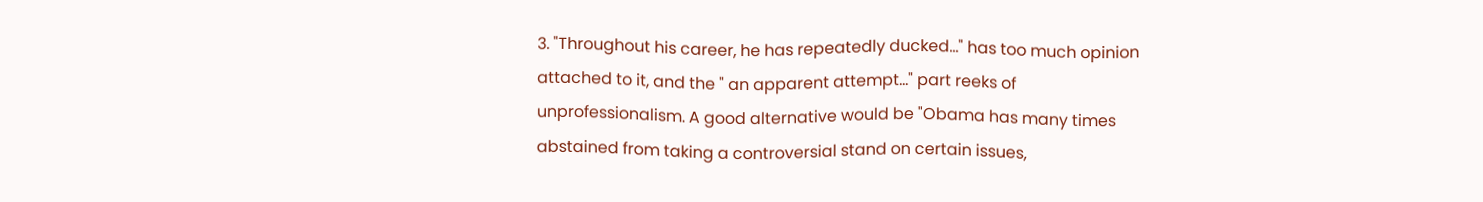3. "Throughout his career, he has repeatedly ducked..." has too much opinion attached to it, and the " an apparent attempt..." part reeks of unprofessionalism. A good alternative would be "Obama has many times abstained from taking a controversial stand on certain issues,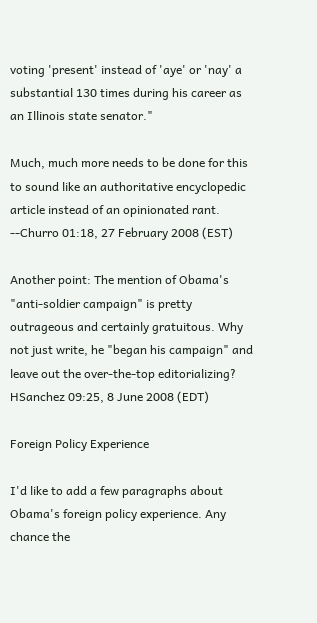voting 'present' instead of 'aye' or 'nay' a substantial 130 times during his career as an Illinois state senator."

Much, much more needs to be done for this to sound like an authoritative encyclopedic article instead of an opinionated rant. --Churro 01:18, 27 February 2008 (EST)

Another point: The mention of Obama's "anti-soldier campaign" is pretty outrageous and certainly gratuitous. Why not just write, he "began his campaign" and leave out the over-the-top editorializing? HSanchez 09:25, 8 June 2008 (EDT)

Foreign Policy Experience

I'd like to add a few paragraphs about Obama's foreign policy experience. Any chance the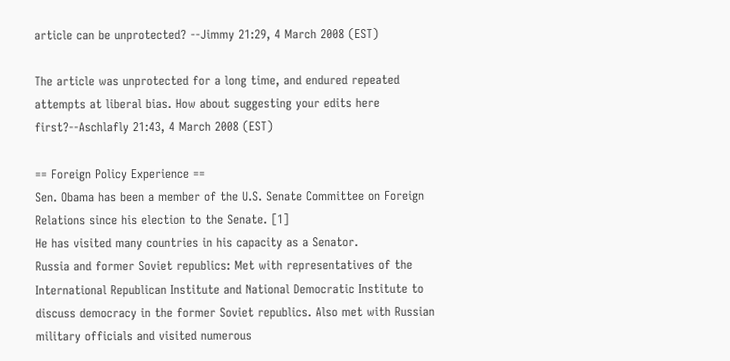article can be unprotected? --Jimmy 21:29, 4 March 2008 (EST)

The article was unprotected for a long time, and endured repeated attempts at liberal bias. How about suggesting your edits here first?--Aschlafly 21:43, 4 March 2008 (EST)

== Foreign Policy Experience ==
Sen. Obama has been a member of the U.S. Senate Committee on Foreign Relations since his election to the Senate. [1]
He has visited many countries in his capacity as a Senator.
Russia and former Soviet republics: Met with representatives of the International Republican Institute and National Democratic Institute to discuss democracy in the former Soviet republics. Also met with Russian military officials and visited numerous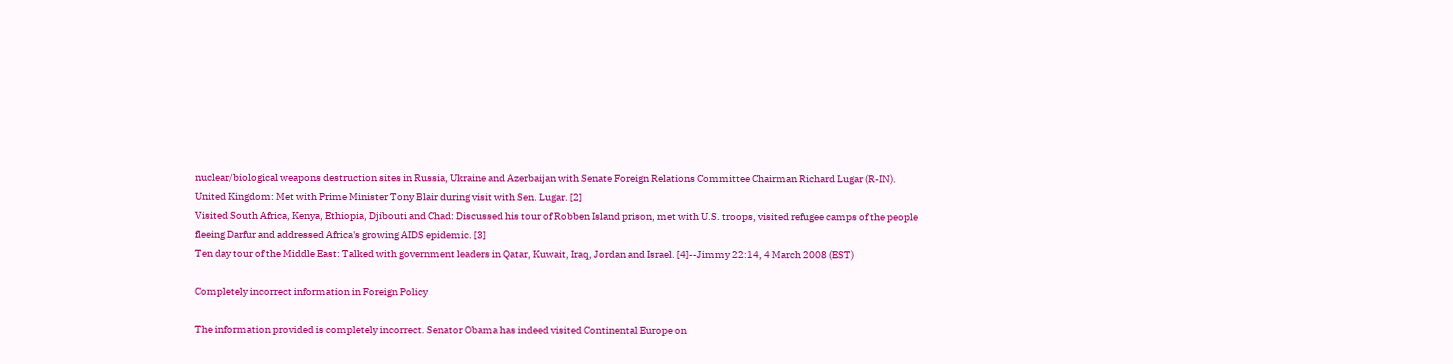nuclear/biological weapons destruction sites in Russia, Ukraine and Azerbaijan with Senate Foreign Relations Committee Chairman Richard Lugar (R-IN).
United Kingdom: Met with Prime Minister Tony Blair during visit with Sen. Lugar. [2]
Visited South Africa, Kenya, Ethiopia, Djibouti and Chad: Discussed his tour of Robben Island prison, met with U.S. troops, visited refugee camps of the people fleeing Darfur and addressed Africa's growing AIDS epidemic. [3]
Ten day tour of the Middle East: Talked with government leaders in Qatar, Kuwait, Iraq, Jordan and Israel. [4]--Jimmy 22:14, 4 March 2008 (EST)

Completely incorrect information in Foreign Policy

The information provided is completely incorrect. Senator Obama has indeed visited Continental Europe on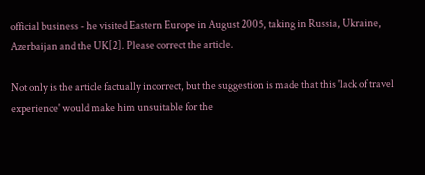official business - he visited Eastern Europe in August 2005, taking in Russia, Ukraine, Azerbaijan and the UK[2]. Please correct the article.

Not only is the article factually incorrect, but the suggestion is made that this 'lack of travel experience' would make him unsuitable for the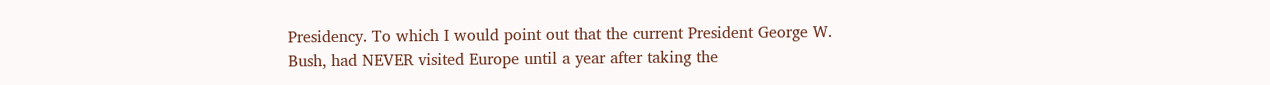Presidency. To which I would point out that the current President George W. Bush, had NEVER visited Europe until a year after taking the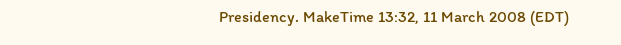Presidency. MakeTime 13:32, 11 March 2008 (EDT)